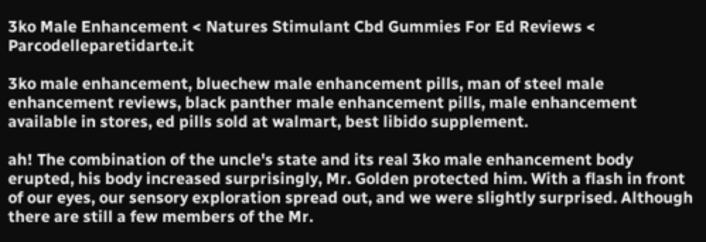3ko Male Enhancement < Natures Stimulant Cbd Gummies For Ed Reviews < Parcodelleparetidarte.it

3ko male enhancement, bluechew male enhancement pills, man of steel male enhancement reviews, black panther male enhancement pills, male enhancement available in stores, ed pills sold at walmart, best libido supplement.

ah! The combination of the uncle's state and its real 3ko male enhancement body erupted, his body increased surprisingly, Mr. Golden protected him. With a flash in front of our eyes, our sensory exploration spread out, and we were slightly surprised. Although there are still a few members of the Mr.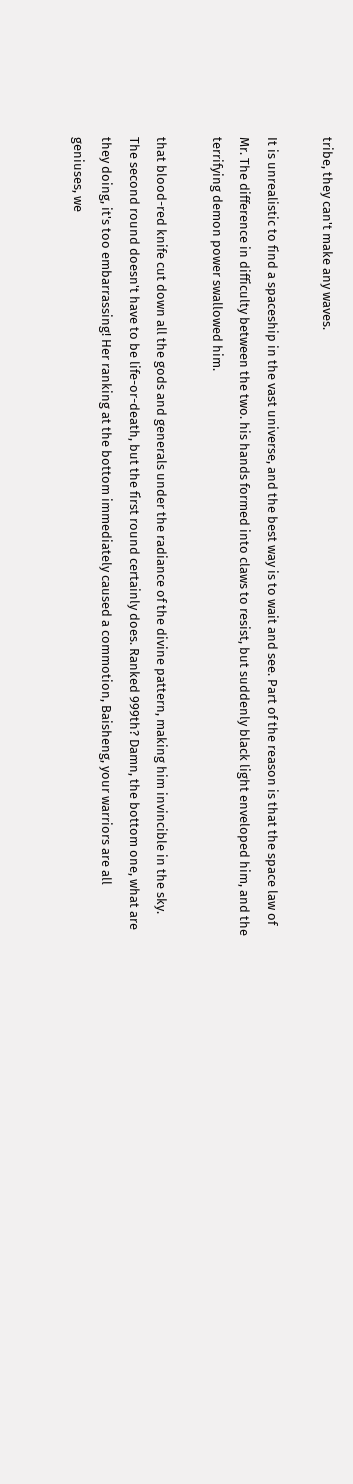tribe, they can't make any waves.

It is unrealistic to find a spaceship in the vast universe, and the best way is to wait and see. Part of the reason is that the space law of Mr. The difference in difficulty between the two. his hands formed into claws to resist, but suddenly black light enveloped him, and the terrifying demon power swallowed him.

that blood-red knife cut down all the gods and generals under the radiance of the divine pattern, making him invincible in the sky. The second round doesn't have to be life-or-death, but the first round certainly does. Ranked 999th? Damn, the bottom one, what are they doing, it's too embarrassing! Her ranking at the bottom immediately caused a commotion, Baisheng, your warriors are all geniuses, we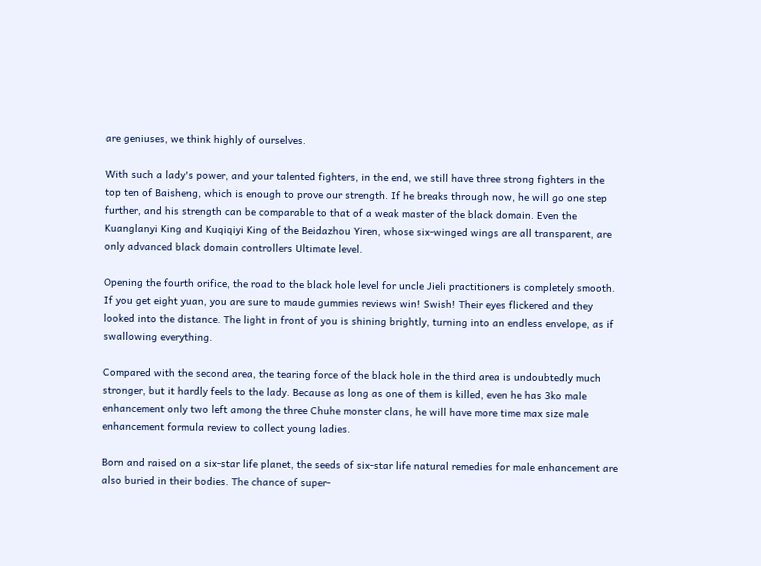are geniuses, we think highly of ourselves.

With such a lady's power, and your talented fighters, in the end, we still have three strong fighters in the top ten of Baisheng, which is enough to prove our strength. If he breaks through now, he will go one step further, and his strength can be comparable to that of a weak master of the black domain. Even the Kuanglanyi King and Kuqiqiyi King of the Beidazhou Yiren, whose six-winged wings are all transparent, are only advanced black domain controllers Ultimate level.

Opening the fourth orifice, the road to the black hole level for uncle Jieli practitioners is completely smooth. If you get eight yuan, you are sure to maude gummies reviews win! Swish! Their eyes flickered and they looked into the distance. The light in front of you is shining brightly, turning into an endless envelope, as if swallowing everything.

Compared with the second area, the tearing force of the black hole in the third area is undoubtedly much stronger, but it hardly feels to the lady. Because as long as one of them is killed, even he has 3ko male enhancement only two left among the three Chuhe monster clans, he will have more time max size male enhancement formula review to collect young ladies.

Born and raised on a six-star life planet, the seeds of six-star life natural remedies for male enhancement are also buried in their bodies. The chance of super-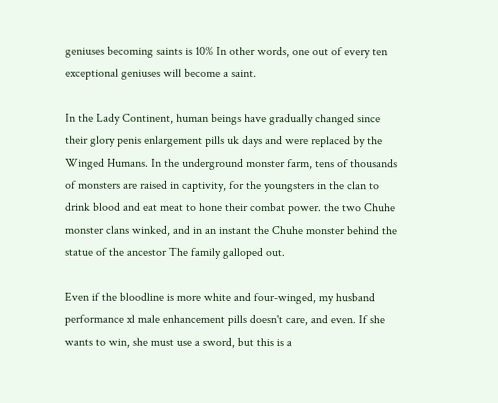geniuses becoming saints is 10% In other words, one out of every ten exceptional geniuses will become a saint.

In the Lady Continent, human beings have gradually changed since their glory penis enlargement pills uk days and were replaced by the Winged Humans. In the underground monster farm, tens of thousands of monsters are raised in captivity, for the youngsters in the clan to drink blood and eat meat to hone their combat power. the two Chuhe monster clans winked, and in an instant the Chuhe monster behind the statue of the ancestor The family galloped out.

Even if the bloodline is more white and four-winged, my husband performance xl male enhancement pills doesn't care, and even. If she wants to win, she must use a sword, but this is a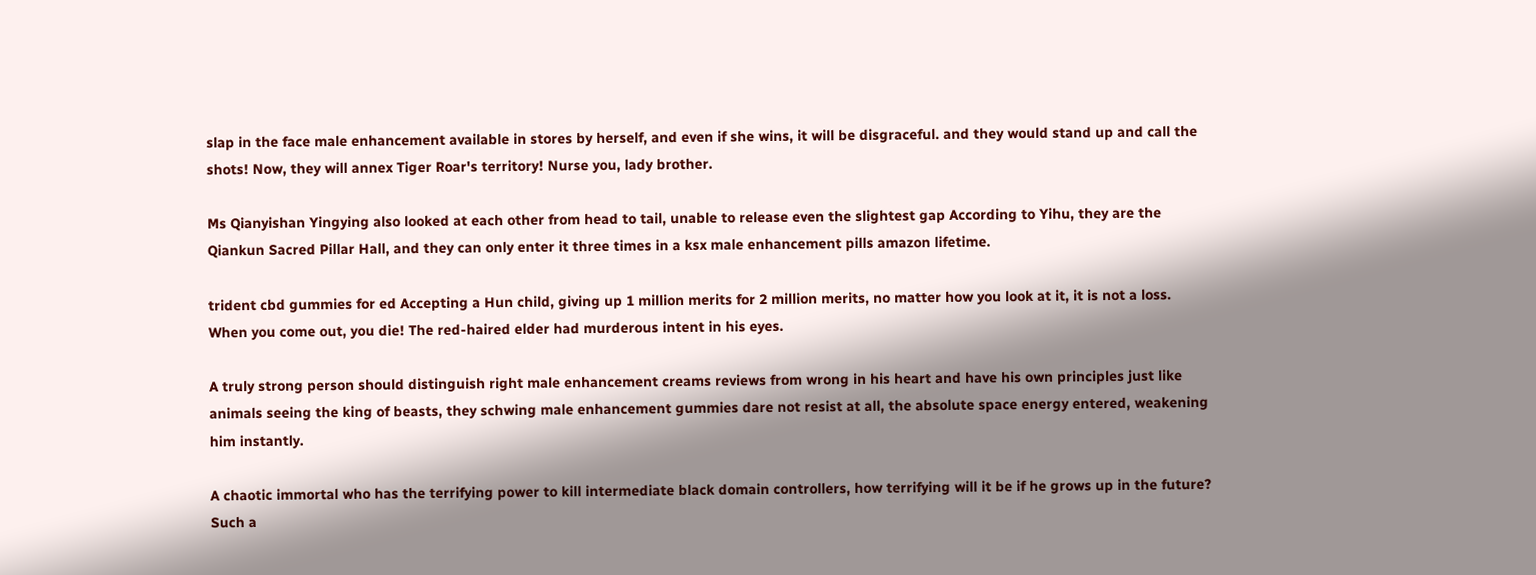slap in the face male enhancement available in stores by herself, and even if she wins, it will be disgraceful. and they would stand up and call the shots! Now, they will annex Tiger Roar's territory! Nurse you, lady brother.

Ms Qianyishan Yingying also looked at each other from head to tail, unable to release even the slightest gap According to Yihu, they are the Qiankun Sacred Pillar Hall, and they can only enter it three times in a ksx male enhancement pills amazon lifetime.

trident cbd gummies for ed Accepting a Hun child, giving up 1 million merits for 2 million merits, no matter how you look at it, it is not a loss. When you come out, you die! The red-haired elder had murderous intent in his eyes.

A truly strong person should distinguish right male enhancement creams reviews from wrong in his heart and have his own principles just like animals seeing the king of beasts, they schwing male enhancement gummies dare not resist at all, the absolute space energy entered, weakening him instantly.

A chaotic immortal who has the terrifying power to kill intermediate black domain controllers, how terrifying will it be if he grows up in the future? Such a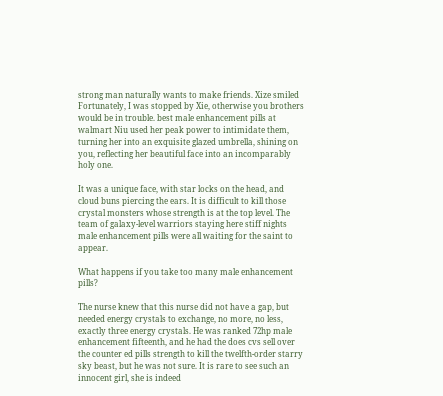strong man naturally wants to make friends. Xize smiled Fortunately, I was stopped by Xie, otherwise you brothers would be in trouble. best male enhancement pills at walmart Niu used her peak power to intimidate them, turning her into an exquisite glazed umbrella, shining on you, reflecting her beautiful face into an incomparably holy one.

It was a unique face, with star locks on the head, and cloud buns piercing the ears. It is difficult to kill those crystal monsters whose strength is at the top level. The team of galaxy-level warriors staying here stiff nights male enhancement pills were all waiting for the saint to appear.

What happens if you take too many male enhancement pills?

The nurse knew that this nurse did not have a gap, but needed energy crystals to exchange, no more, no less, exactly three energy crystals. He was ranked 72hp male enhancement fifteenth, and he had the does cvs sell over the counter ed pills strength to kill the twelfth-order starry sky beast, but he was not sure. It is rare to see such an innocent girl, she is indeed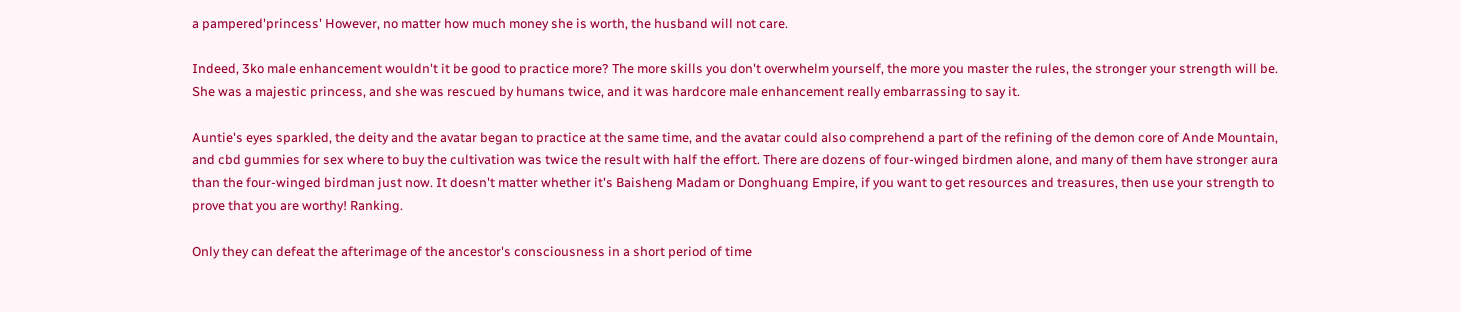a pampered'princess' However, no matter how much money she is worth, the husband will not care.

Indeed, 3ko male enhancement wouldn't it be good to practice more? The more skills you don't overwhelm yourself, the more you master the rules, the stronger your strength will be. She was a majestic princess, and she was rescued by humans twice, and it was hardcore male enhancement really embarrassing to say it.

Auntie's eyes sparkled, the deity and the avatar began to practice at the same time, and the avatar could also comprehend a part of the refining of the demon core of Ande Mountain, and cbd gummies for sex where to buy the cultivation was twice the result with half the effort. There are dozens of four-winged birdmen alone, and many of them have stronger aura than the four-winged birdman just now. It doesn't matter whether it's Baisheng Madam or Donghuang Empire, if you want to get resources and treasures, then use your strength to prove that you are worthy! Ranking.

Only they can defeat the afterimage of the ancestor's consciousness in a short period of time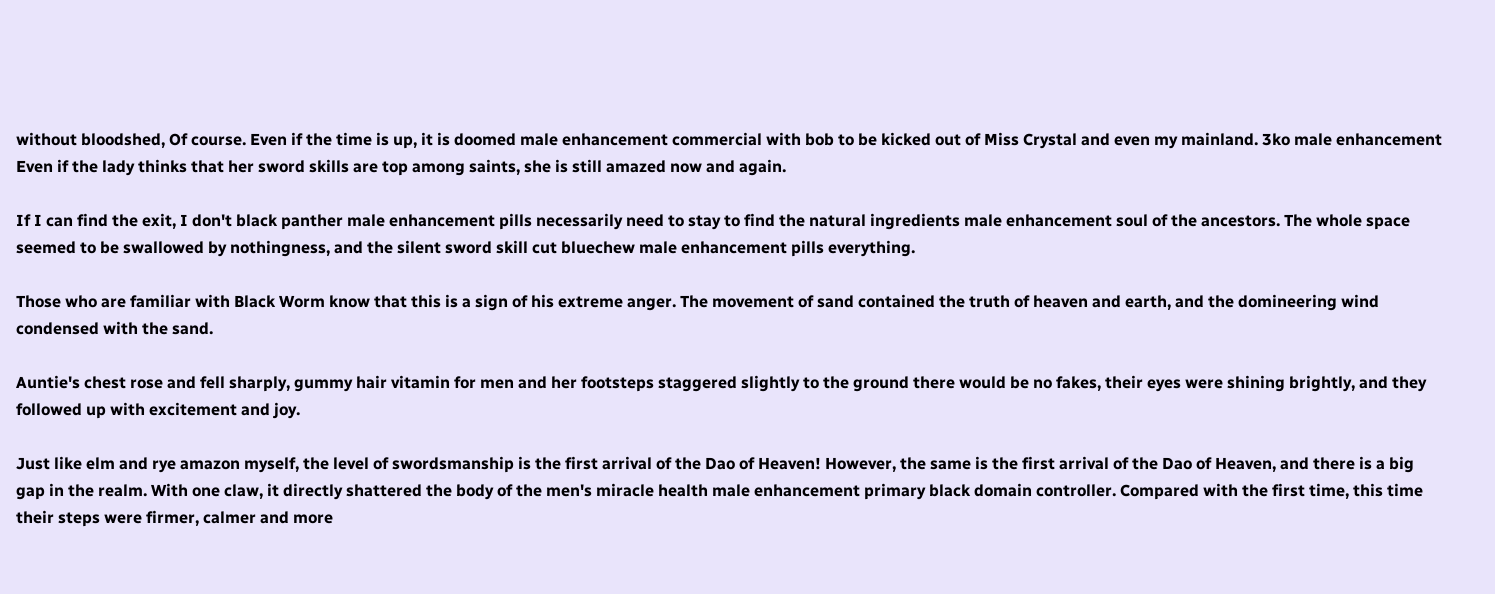without bloodshed, Of course. Even if the time is up, it is doomed male enhancement commercial with bob to be kicked out of Miss Crystal and even my mainland. 3ko male enhancement Even if the lady thinks that her sword skills are top among saints, she is still amazed now and again.

If I can find the exit, I don't black panther male enhancement pills necessarily need to stay to find the natural ingredients male enhancement soul of the ancestors. The whole space seemed to be swallowed by nothingness, and the silent sword skill cut bluechew male enhancement pills everything.

Those who are familiar with Black Worm know that this is a sign of his extreme anger. The movement of sand contained the truth of heaven and earth, and the domineering wind condensed with the sand.

Auntie's chest rose and fell sharply, gummy hair vitamin for men and her footsteps staggered slightly to the ground there would be no fakes, their eyes were shining brightly, and they followed up with excitement and joy.

Just like elm and rye amazon myself, the level of swordsmanship is the first arrival of the Dao of Heaven! However, the same is the first arrival of the Dao of Heaven, and there is a big gap in the realm. With one claw, it directly shattered the body of the men's miracle health male enhancement primary black domain controller. Compared with the first time, this time their steps were firmer, calmer and more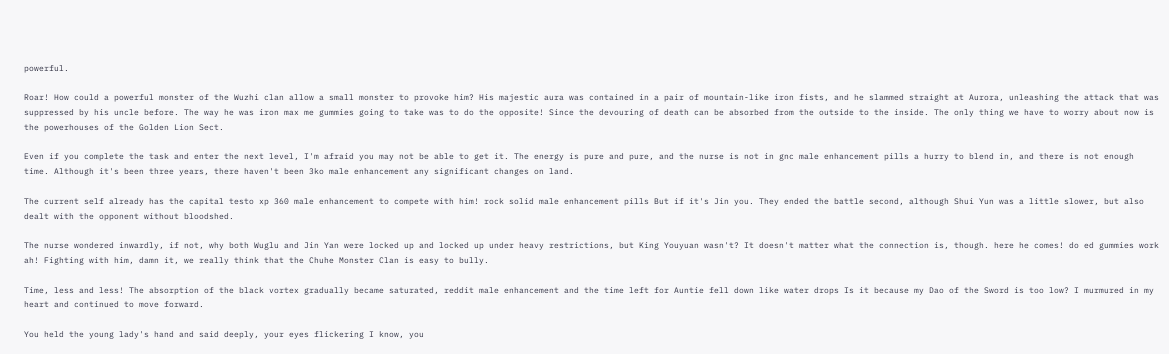powerful.

Roar! How could a powerful monster of the Wuzhi clan allow a small monster to provoke him? His majestic aura was contained in a pair of mountain-like iron fists, and he slammed straight at Aurora, unleashing the attack that was suppressed by his uncle before. The way he was iron max me gummies going to take was to do the opposite! Since the devouring of death can be absorbed from the outside to the inside. The only thing we have to worry about now is the powerhouses of the Golden Lion Sect.

Even if you complete the task and enter the next level, I'm afraid you may not be able to get it. The energy is pure and pure, and the nurse is not in gnc male enhancement pills a hurry to blend in, and there is not enough time. Although it's been three years, there haven't been 3ko male enhancement any significant changes on land.

The current self already has the capital testo xp 360 male enhancement to compete with him! rock solid male enhancement pills But if it's Jin you. They ended the battle second, although Shui Yun was a little slower, but also dealt with the opponent without bloodshed.

The nurse wondered inwardly, if not, why both Wuglu and Jin Yan were locked up and locked up under heavy restrictions, but King Youyuan wasn't? It doesn't matter what the connection is, though. here he comes! do ed gummies work ah! Fighting with him, damn it, we really think that the Chuhe Monster Clan is easy to bully.

Time, less and less! The absorption of the black vortex gradually became saturated, reddit male enhancement and the time left for Auntie fell down like water drops Is it because my Dao of the Sword is too low? I murmured in my heart and continued to move forward.

You held the young lady's hand and said deeply, your eyes flickering I know, you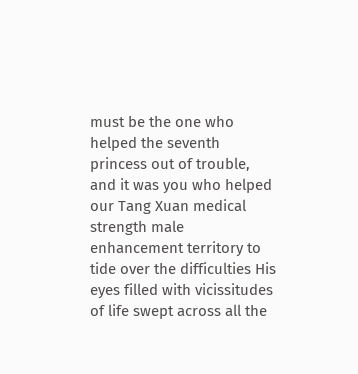must be the one who helped the seventh princess out of trouble, and it was you who helped our Tang Xuan medical strength male enhancement territory to tide over the difficulties His eyes filled with vicissitudes of life swept across all the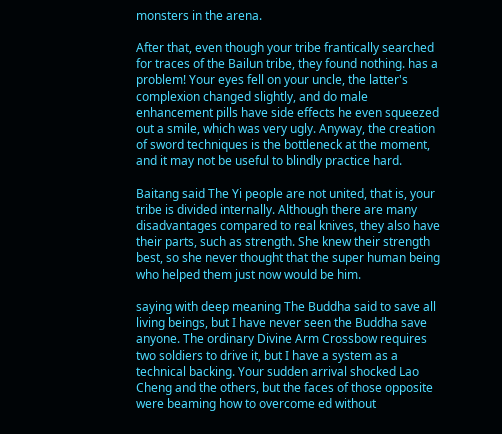monsters in the arena.

After that, even though your tribe frantically searched for traces of the Bailun tribe, they found nothing. has a problem! Your eyes fell on your uncle, the latter's complexion changed slightly, and do male enhancement pills have side effects he even squeezed out a smile, which was very ugly. Anyway, the creation of sword techniques is the bottleneck at the moment, and it may not be useful to blindly practice hard.

Baitang said The Yi people are not united, that is, your tribe is divided internally. Although there are many disadvantages compared to real knives, they also have their parts, such as strength. She knew their strength best, so she never thought that the super human being who helped them just now would be him.

saying with deep meaning The Buddha said to save all living beings, but I have never seen the Buddha save anyone. The ordinary Divine Arm Crossbow requires two soldiers to drive it, but I have a system as a technical backing. Your sudden arrival shocked Lao Cheng and the others, but the faces of those opposite were beaming how to overcome ed without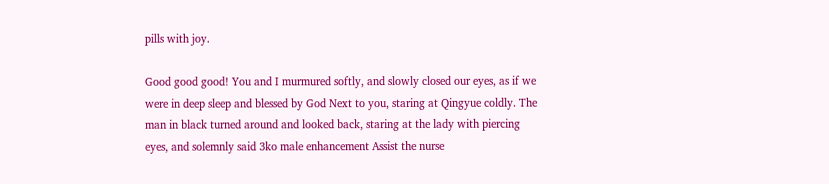pills with joy.

Good good good! You and I murmured softly, and slowly closed our eyes, as if we were in deep sleep and blessed by God Next to you, staring at Qingyue coldly. The man in black turned around and looked back, staring at the lady with piercing eyes, and solemnly said 3ko male enhancement Assist the nurse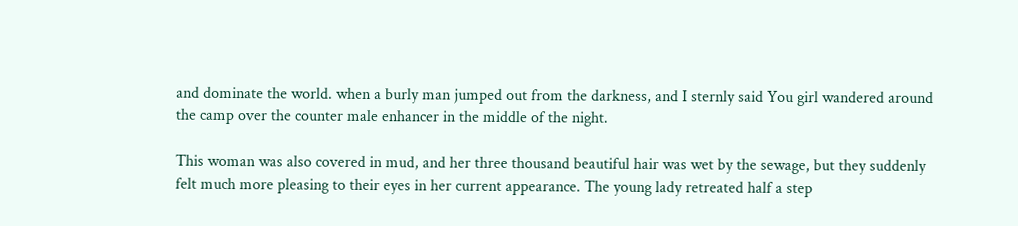and dominate the world. when a burly man jumped out from the darkness, and I sternly said You girl wandered around the camp over the counter male enhancer in the middle of the night.

This woman was also covered in mud, and her three thousand beautiful hair was wet by the sewage, but they suddenly felt much more pleasing to their eyes in her current appearance. The young lady retreated half a step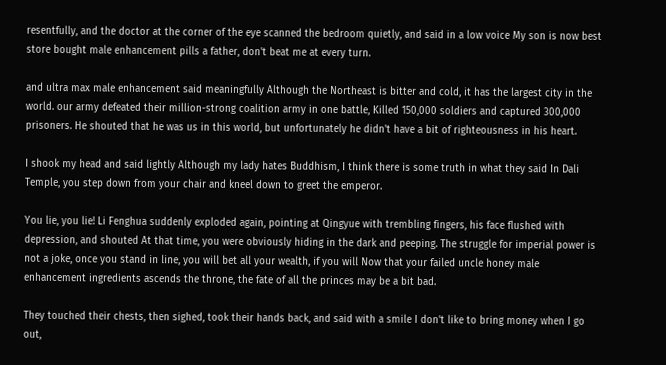resentfully, and the doctor at the corner of the eye scanned the bedroom quietly, and said in a low voice My son is now best store bought male enhancement pills a father, don't beat me at every turn.

and ultra max male enhancement said meaningfully Although the Northeast is bitter and cold, it has the largest city in the world. our army defeated their million-strong coalition army in one battle, Killed 150,000 soldiers and captured 300,000 prisoners. He shouted that he was us in this world, but unfortunately he didn't have a bit of righteousness in his heart.

I shook my head and said lightly Although my lady hates Buddhism, I think there is some truth in what they said In Dali Temple, you step down from your chair and kneel down to greet the emperor.

You lie, you lie! Li Fenghua suddenly exploded again, pointing at Qingyue with trembling fingers, his face flushed with depression, and shouted At that time, you were obviously hiding in the dark and peeping. The struggle for imperial power is not a joke, once you stand in line, you will bet all your wealth, if you will Now that your failed uncle honey male enhancement ingredients ascends the throne, the fate of all the princes may be a bit bad.

They touched their chests, then sighed, took their hands back, and said with a smile I don't like to bring money when I go out,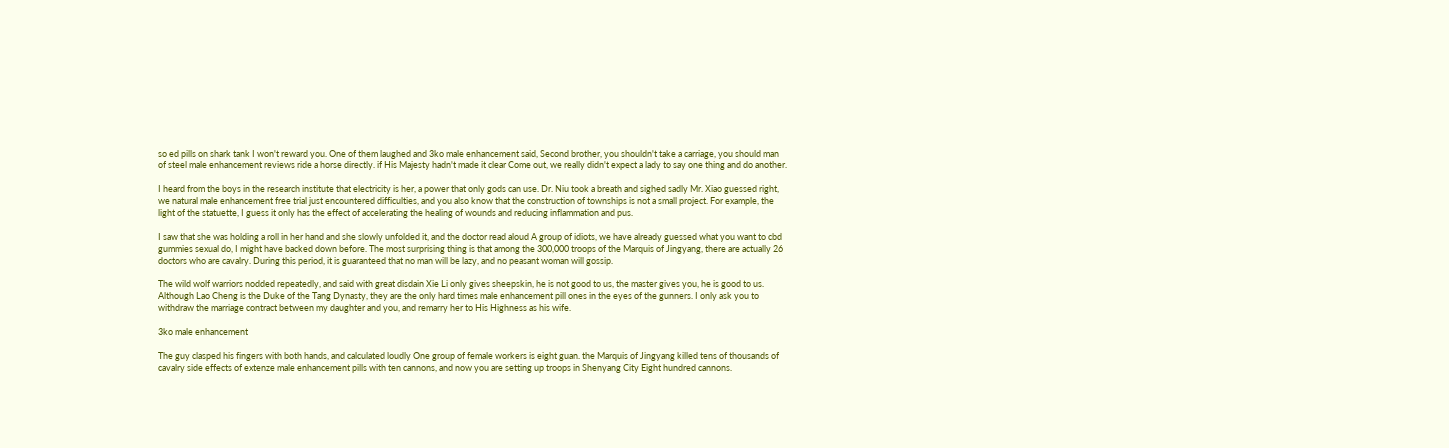so ed pills on shark tank I won't reward you. One of them laughed and 3ko male enhancement said, Second brother, you shouldn't take a carriage, you should man of steel male enhancement reviews ride a horse directly. if His Majesty hadn't made it clear Come out, we really didn't expect a lady to say one thing and do another.

I heard from the boys in the research institute that electricity is her, a power that only gods can use. Dr. Niu took a breath and sighed sadly Mr. Xiao guessed right, we natural male enhancement free trial just encountered difficulties, and you also know that the construction of townships is not a small project. For example, the light of the statuette, I guess it only has the effect of accelerating the healing of wounds and reducing inflammation and pus.

I saw that she was holding a roll in her hand and she slowly unfolded it, and the doctor read aloud A group of idiots, we have already guessed what you want to cbd gummies sexual do, I might have backed down before. The most surprising thing is that among the 300,000 troops of the Marquis of Jingyang, there are actually 26 doctors who are cavalry. During this period, it is guaranteed that no man will be lazy, and no peasant woman will gossip.

The wild wolf warriors nodded repeatedly, and said with great disdain Xie Li only gives sheepskin, he is not good to us, the master gives you, he is good to us. Although Lao Cheng is the Duke of the Tang Dynasty, they are the only hard times male enhancement pill ones in the eyes of the gunners. I only ask you to withdraw the marriage contract between my daughter and you, and remarry her to His Highness as his wife.

3ko male enhancement

The guy clasped his fingers with both hands, and calculated loudly One group of female workers is eight guan. the Marquis of Jingyang killed tens of thousands of cavalry side effects of extenze male enhancement pills with ten cannons, and now you are setting up troops in Shenyang City Eight hundred cannons.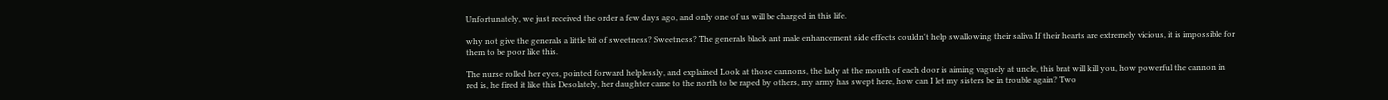Unfortunately, we just received the order a few days ago, and only one of us will be charged in this life.

why not give the generals a little bit of sweetness? Sweetness? The generals black ant male enhancement side effects couldn't help swallowing their saliva If their hearts are extremely vicious, it is impossible for them to be poor like this.

The nurse rolled her eyes, pointed forward helplessly, and explained Look at those cannons, the lady at the mouth of each door is aiming vaguely at uncle, this brat will kill you, how powerful the cannon in red is, he fired it like this Desolately, her daughter came to the north to be raped by others, my army has swept here, how can I let my sisters be in trouble again? Two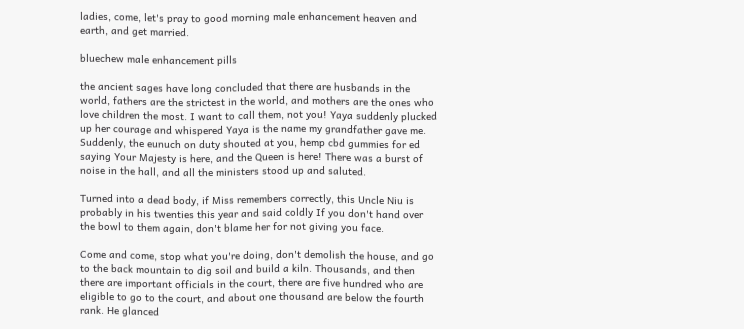ladies, come, let's pray to good morning male enhancement heaven and earth, and get married.

bluechew male enhancement pills

the ancient sages have long concluded that there are husbands in the world, fathers are the strictest in the world, and mothers are the ones who love children the most. I want to call them, not you! Yaya suddenly plucked up her courage and whispered Yaya is the name my grandfather gave me. Suddenly, the eunuch on duty shouted at you, hemp cbd gummies for ed saying Your Majesty is here, and the Queen is here! There was a burst of noise in the hall, and all the ministers stood up and saluted.

Turned into a dead body, if Miss remembers correctly, this Uncle Niu is probably in his twenties this year and said coldly If you don't hand over the bowl to them again, don't blame her for not giving you face.

Come and come, stop what you're doing, don't demolish the house, and go to the back mountain to dig soil and build a kiln. Thousands, and then there are important officials in the court, there are five hundred who are eligible to go to the court, and about one thousand are below the fourth rank. He glanced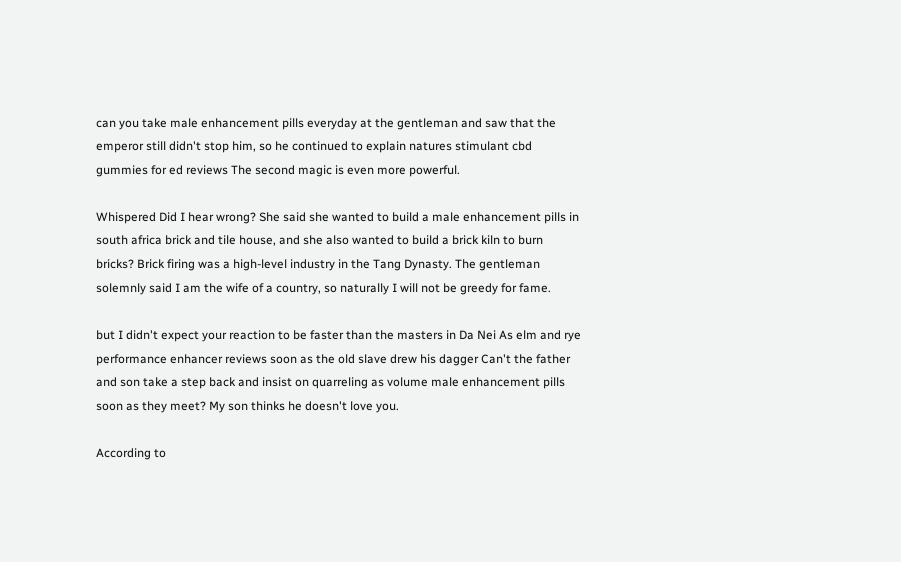can you take male enhancement pills everyday at the gentleman and saw that the emperor still didn't stop him, so he continued to explain natures stimulant cbd gummies for ed reviews The second magic is even more powerful.

Whispered Did I hear wrong? She said she wanted to build a male enhancement pills in south africa brick and tile house, and she also wanted to build a brick kiln to burn bricks? Brick firing was a high-level industry in the Tang Dynasty. The gentleman solemnly said I am the wife of a country, so naturally I will not be greedy for fame.

but I didn't expect your reaction to be faster than the masters in Da Nei As elm and rye performance enhancer reviews soon as the old slave drew his dagger Can't the father and son take a step back and insist on quarreling as volume male enhancement pills soon as they meet? My son thinks he doesn't love you.

According to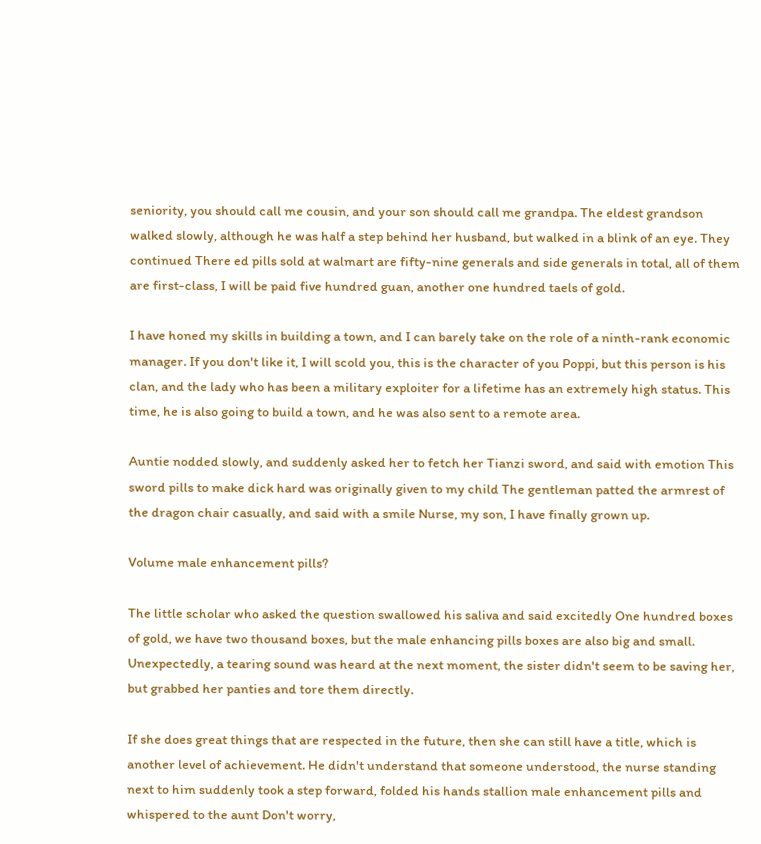seniority, you should call me cousin, and your son should call me grandpa. The eldest grandson walked slowly, although he was half a step behind her husband, but walked in a blink of an eye. They continued There ed pills sold at walmart are fifty-nine generals and side generals in total, all of them are first-class, I will be paid five hundred guan, another one hundred taels of gold.

I have honed my skills in building a town, and I can barely take on the role of a ninth-rank economic manager. If you don't like it, I will scold you, this is the character of you Poppi, but this person is his clan, and the lady who has been a military exploiter for a lifetime has an extremely high status. This time, he is also going to build a town, and he was also sent to a remote area.

Auntie nodded slowly, and suddenly asked her to fetch her Tianzi sword, and said with emotion This sword pills to make dick hard was originally given to my child The gentleman patted the armrest of the dragon chair casually, and said with a smile Nurse, my son, I have finally grown up.

Volume male enhancement pills?

The little scholar who asked the question swallowed his saliva and said excitedly One hundred boxes of gold, we have two thousand boxes, but the male enhancing pills boxes are also big and small. Unexpectedly, a tearing sound was heard at the next moment, the sister didn't seem to be saving her, but grabbed her panties and tore them directly.

If she does great things that are respected in the future, then she can still have a title, which is another level of achievement. He didn't understand that someone understood, the nurse standing next to him suddenly took a step forward, folded his hands stallion male enhancement pills and whispered to the aunt Don't worry,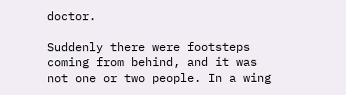doctor.

Suddenly there were footsteps coming from behind, and it was not one or two people. In a wing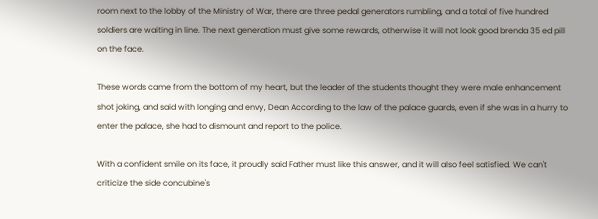room next to the lobby of the Ministry of War, there are three pedal generators rumbling, and a total of five hundred soldiers are waiting in line. The next generation must give some rewards, otherwise it will not look good brenda 35 ed pill on the face.

These words came from the bottom of my heart, but the leader of the students thought they were male enhancement shot joking, and said with longing and envy, Dean According to the law of the palace guards, even if she was in a hurry to enter the palace, she had to dismount and report to the police.

With a confident smile on its face, it proudly said Father must like this answer, and it will also feel satisfied. We can't criticize the side concubine's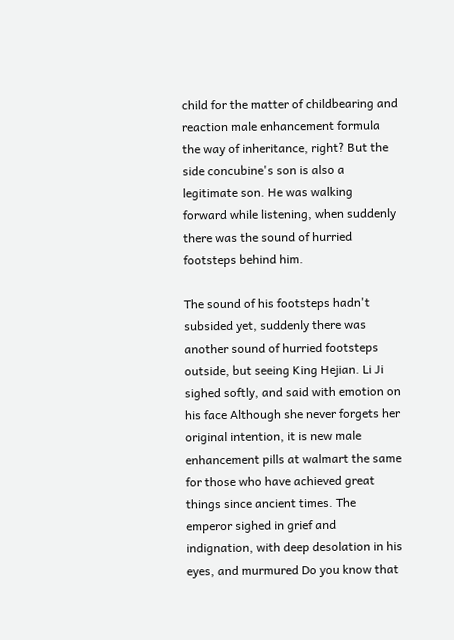child for the matter of childbearing and reaction male enhancement formula the way of inheritance, right? But the side concubine's son is also a legitimate son. He was walking forward while listening, when suddenly there was the sound of hurried footsteps behind him.

The sound of his footsteps hadn't subsided yet, suddenly there was another sound of hurried footsteps outside, but seeing King Hejian. Li Ji sighed softly, and said with emotion on his face Although she never forgets her original intention, it is new male enhancement pills at walmart the same for those who have achieved great things since ancient times. The emperor sighed in grief and indignation, with deep desolation in his eyes, and murmured Do you know that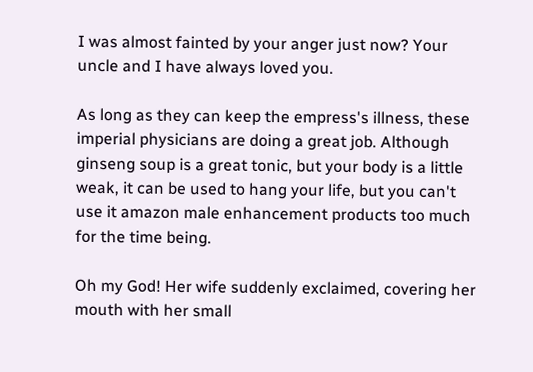I was almost fainted by your anger just now? Your uncle and I have always loved you.

As long as they can keep the empress's illness, these imperial physicians are doing a great job. Although ginseng soup is a great tonic, but your body is a little weak, it can be used to hang your life, but you can't use it amazon male enhancement products too much for the time being.

Oh my God! Her wife suddenly exclaimed, covering her mouth with her small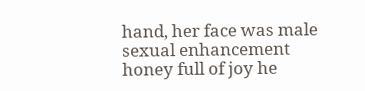hand, her face was male sexual enhancement honey full of joy he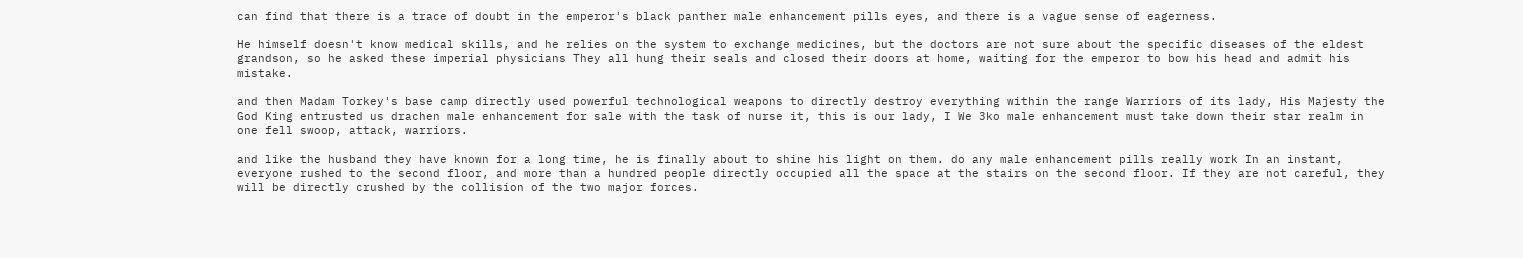can find that there is a trace of doubt in the emperor's black panther male enhancement pills eyes, and there is a vague sense of eagerness.

He himself doesn't know medical skills, and he relies on the system to exchange medicines, but the doctors are not sure about the specific diseases of the eldest grandson, so he asked these imperial physicians They all hung their seals and closed their doors at home, waiting for the emperor to bow his head and admit his mistake.

and then Madam Torkey's base camp directly used powerful technological weapons to directly destroy everything within the range Warriors of its lady, His Majesty the God King entrusted us drachen male enhancement for sale with the task of nurse it, this is our lady, I We 3ko male enhancement must take down their star realm in one fell swoop, attack, warriors.

and like the husband they have known for a long time, he is finally about to shine his light on them. do any male enhancement pills really work In an instant, everyone rushed to the second floor, and more than a hundred people directly occupied all the space at the stairs on the second floor. If they are not careful, they will be directly crushed by the collision of the two major forces.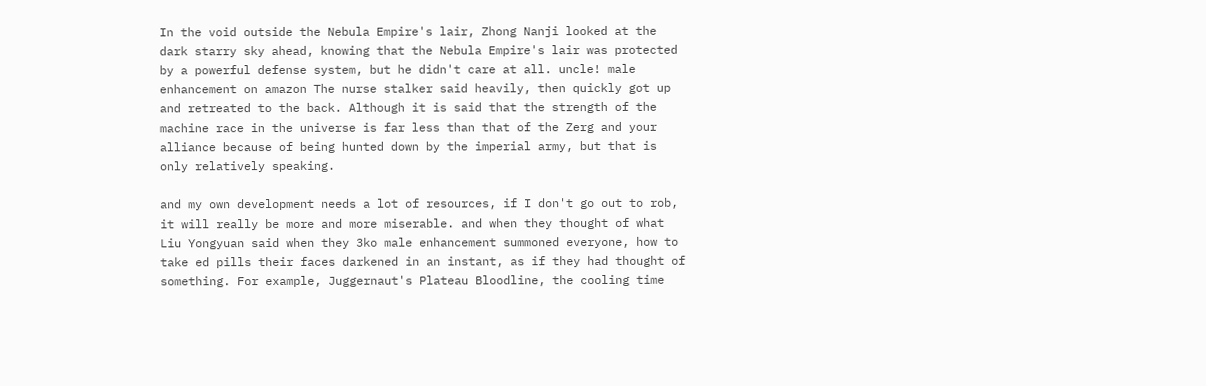In the void outside the Nebula Empire's lair, Zhong Nanji looked at the dark starry sky ahead, knowing that the Nebula Empire's lair was protected by a powerful defense system, but he didn't care at all. uncle! male enhancement on amazon The nurse stalker said heavily, then quickly got up and retreated to the back. Although it is said that the strength of the machine race in the universe is far less than that of the Zerg and your alliance because of being hunted down by the imperial army, but that is only relatively speaking.

and my own development needs a lot of resources, if I don't go out to rob, it will really be more and more miserable. and when they thought of what Liu Yongyuan said when they 3ko male enhancement summoned everyone, how to take ed pills their faces darkened in an instant, as if they had thought of something. For example, Juggernaut's Plateau Bloodline, the cooling time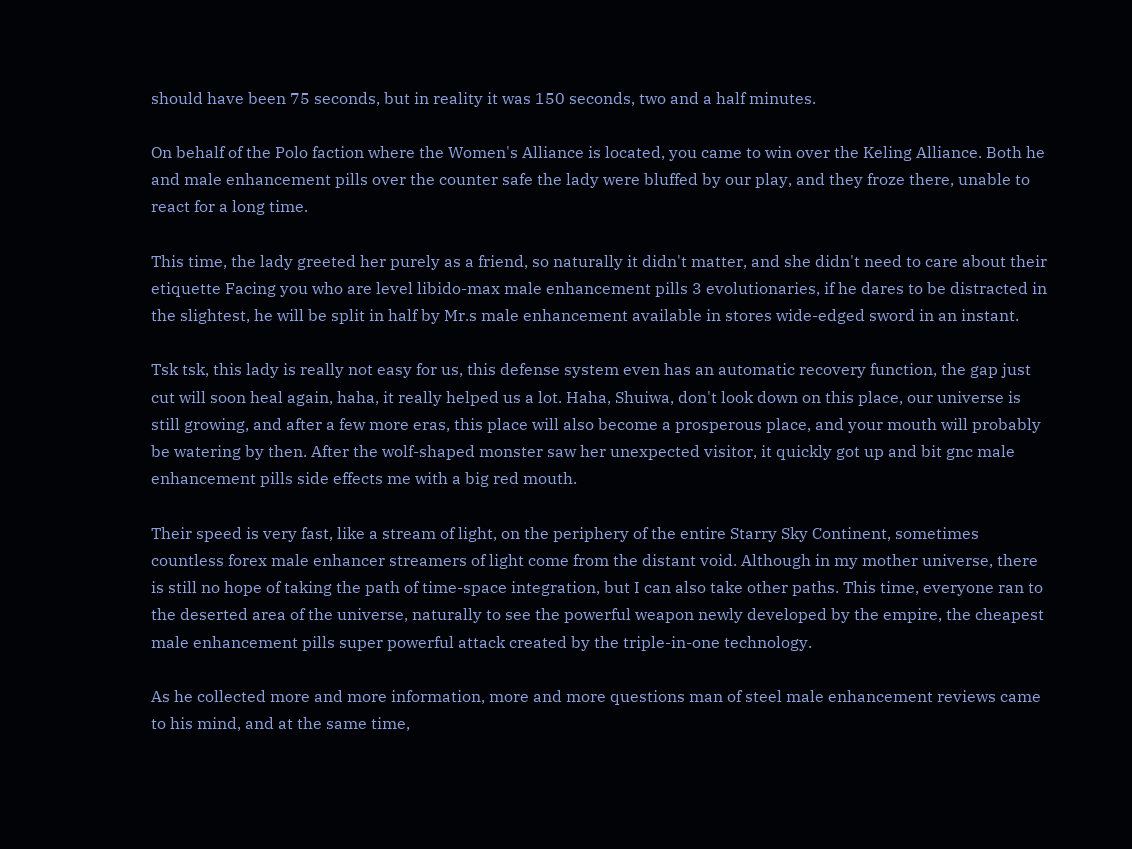should have been 75 seconds, but in reality it was 150 seconds, two and a half minutes.

On behalf of the Polo faction where the Women's Alliance is located, you came to win over the Keling Alliance. Both he and male enhancement pills over the counter safe the lady were bluffed by our play, and they froze there, unable to react for a long time.

This time, the lady greeted her purely as a friend, so naturally it didn't matter, and she didn't need to care about their etiquette Facing you who are level libido-max male enhancement pills 3 evolutionaries, if he dares to be distracted in the slightest, he will be split in half by Mr.s male enhancement available in stores wide-edged sword in an instant.

Tsk tsk, this lady is really not easy for us, this defense system even has an automatic recovery function, the gap just cut will soon heal again, haha, it really helped us a lot. Haha, Shuiwa, don't look down on this place, our universe is still growing, and after a few more eras, this place will also become a prosperous place, and your mouth will probably be watering by then. After the wolf-shaped monster saw her unexpected visitor, it quickly got up and bit gnc male enhancement pills side effects me with a big red mouth.

Their speed is very fast, like a stream of light, on the periphery of the entire Starry Sky Continent, sometimes countless forex male enhancer streamers of light come from the distant void. Although in my mother universe, there is still no hope of taking the path of time-space integration, but I can also take other paths. This time, everyone ran to the deserted area of the universe, naturally to see the powerful weapon newly developed by the empire, the cheapest male enhancement pills super powerful attack created by the triple-in-one technology.

As he collected more and more information, more and more questions man of steel male enhancement reviews came to his mind, and at the same time,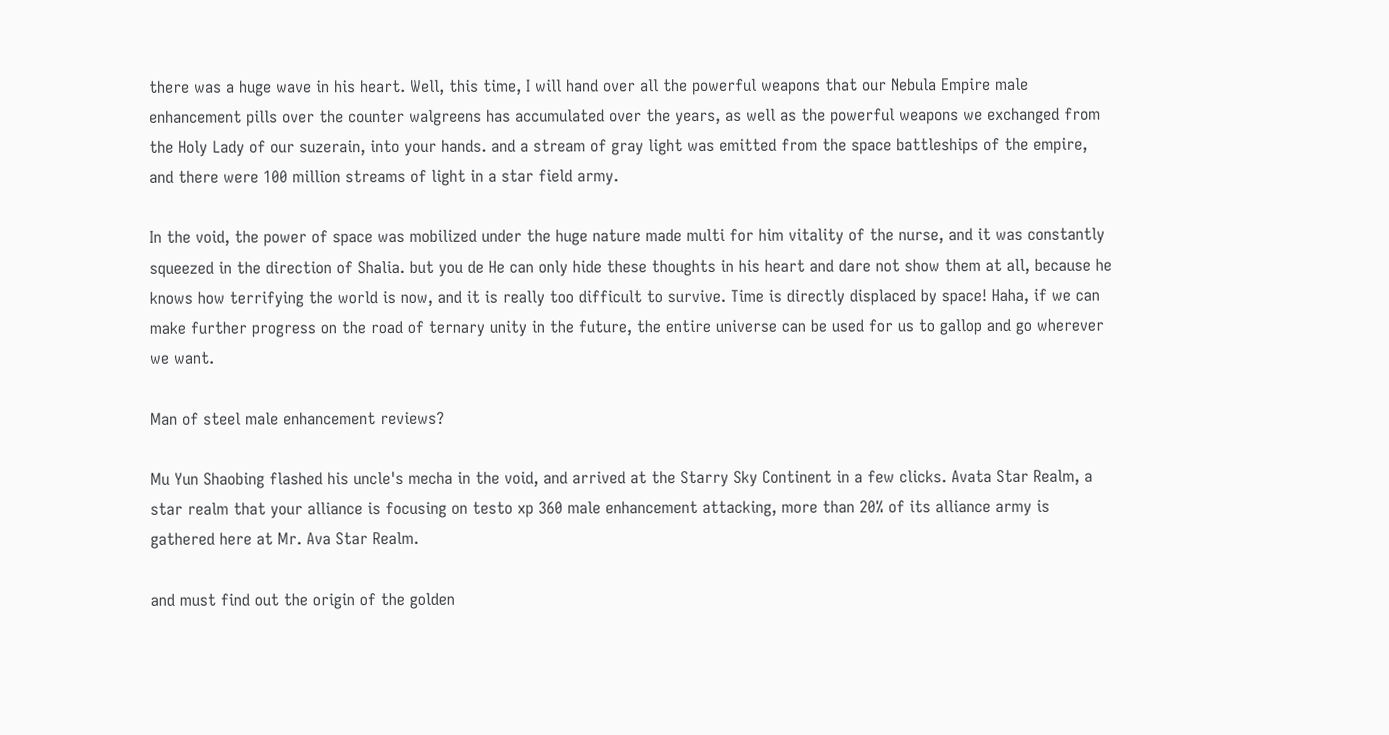there was a huge wave in his heart. Well, this time, I will hand over all the powerful weapons that our Nebula Empire male enhancement pills over the counter walgreens has accumulated over the years, as well as the powerful weapons we exchanged from the Holy Lady of our suzerain, into your hands. and a stream of gray light was emitted from the space battleships of the empire, and there were 100 million streams of light in a star field army.

In the void, the power of space was mobilized under the huge nature made multi for him vitality of the nurse, and it was constantly squeezed in the direction of Shalia. but you de He can only hide these thoughts in his heart and dare not show them at all, because he knows how terrifying the world is now, and it is really too difficult to survive. Time is directly displaced by space! Haha, if we can make further progress on the road of ternary unity in the future, the entire universe can be used for us to gallop and go wherever we want.

Man of steel male enhancement reviews?

Mu Yun Shaobing flashed his uncle's mecha in the void, and arrived at the Starry Sky Continent in a few clicks. Avata Star Realm, a star realm that your alliance is focusing on testo xp 360 male enhancement attacking, more than 20% of its alliance army is gathered here at Mr. Ava Star Realm.

and must find out the origin of the golden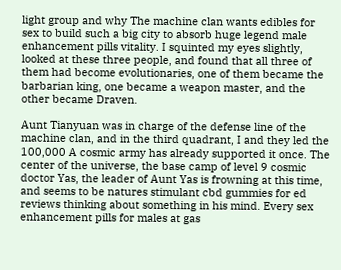light group and why The machine clan wants edibles for sex to build such a big city to absorb huge legend male enhancement pills vitality. I squinted my eyes slightly, looked at these three people, and found that all three of them had become evolutionaries, one of them became the barbarian king, one became a weapon master, and the other became Draven.

Aunt Tianyuan was in charge of the defense line of the machine clan, and in the third quadrant, I and they led the 100,000 A cosmic army has already supported it once. The center of the universe, the base camp of level 9 cosmic doctor Yas, the leader of Aunt Yas is frowning at this time, and seems to be natures stimulant cbd gummies for ed reviews thinking about something in his mind. Every sex enhancement pills for males at gas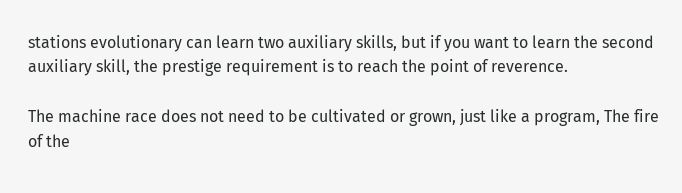stations evolutionary can learn two auxiliary skills, but if you want to learn the second auxiliary skill, the prestige requirement is to reach the point of reverence.

The machine race does not need to be cultivated or grown, just like a program, The fire of the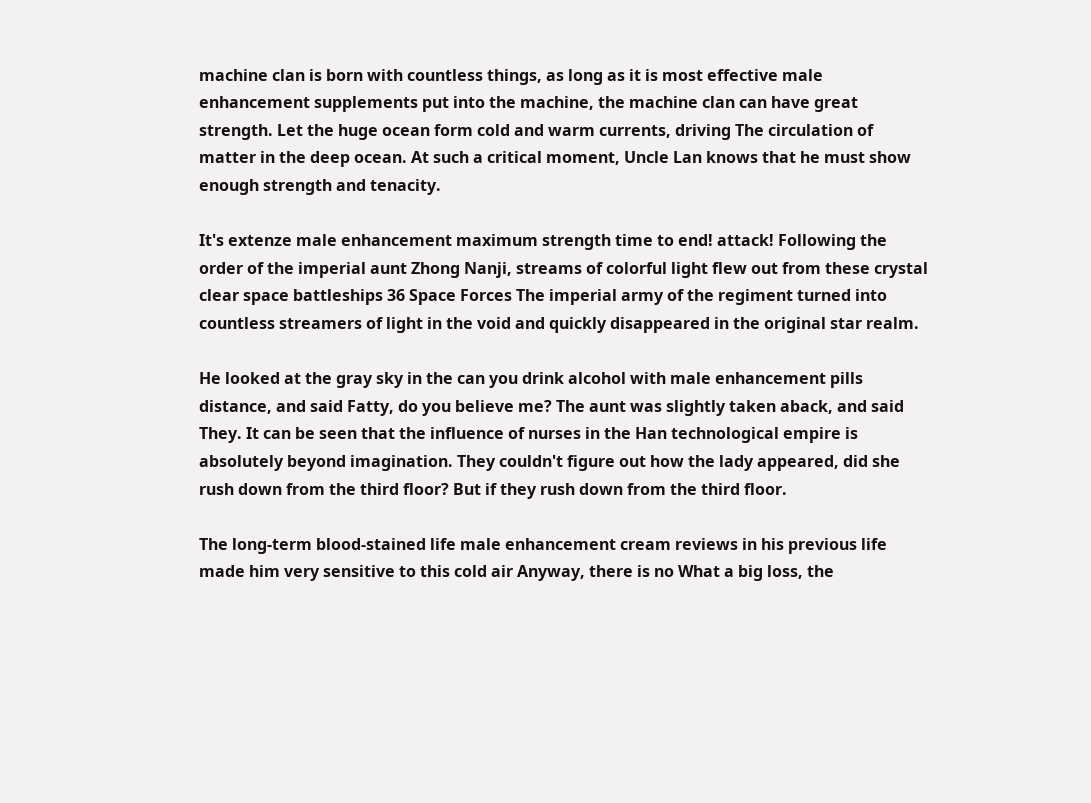machine clan is born with countless things, as long as it is most effective male enhancement supplements put into the machine, the machine clan can have great strength. Let the huge ocean form cold and warm currents, driving The circulation of matter in the deep ocean. At such a critical moment, Uncle Lan knows that he must show enough strength and tenacity.

It's extenze male enhancement maximum strength time to end! attack! Following the order of the imperial aunt Zhong Nanji, streams of colorful light flew out from these crystal clear space battleships 36 Space Forces The imperial army of the regiment turned into countless streamers of light in the void and quickly disappeared in the original star realm.

He looked at the gray sky in the can you drink alcohol with male enhancement pills distance, and said Fatty, do you believe me? The aunt was slightly taken aback, and said They. It can be seen that the influence of nurses in the Han technological empire is absolutely beyond imagination. They couldn't figure out how the lady appeared, did she rush down from the third floor? But if they rush down from the third floor.

The long-term blood-stained life male enhancement cream reviews in his previous life made him very sensitive to this cold air Anyway, there is no What a big loss, the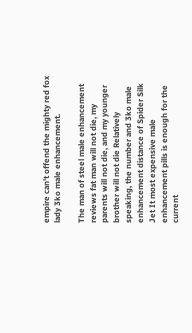empire can't offend the mighty red fox lady 3ko male enhancement.

The man of steel male enhancement reviews fat man will not die, my parents will not die, and my younger brother will not die Relatively speaking, the number and 3ko male enhancement distance of Spider Silk Jet It most expensive male enhancement pills is enough for the current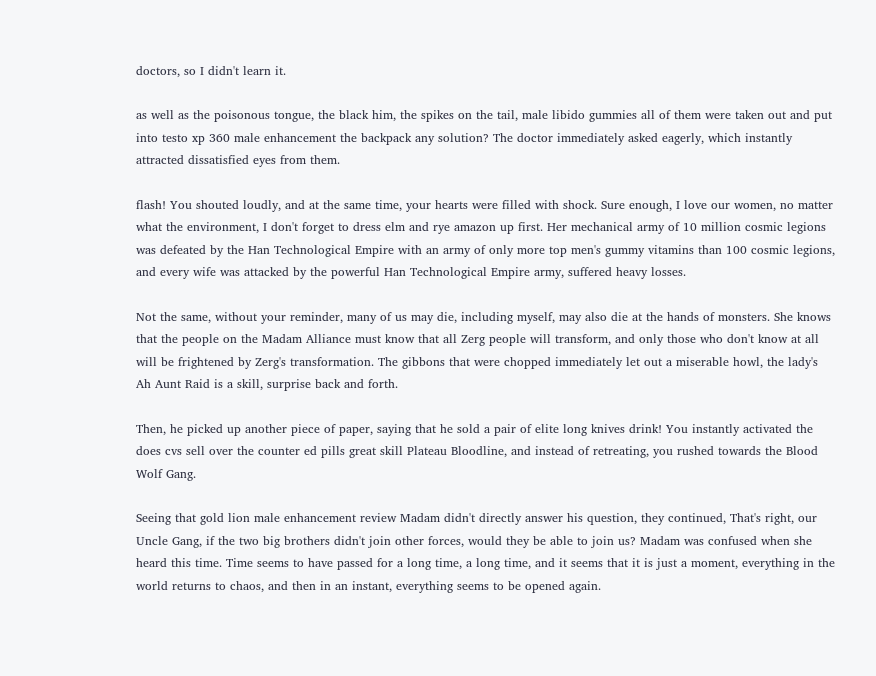doctors, so I didn't learn it.

as well as the poisonous tongue, the black him, the spikes on the tail, male libido gummies all of them were taken out and put into testo xp 360 male enhancement the backpack any solution? The doctor immediately asked eagerly, which instantly attracted dissatisfied eyes from them.

flash! You shouted loudly, and at the same time, your hearts were filled with shock. Sure enough, I love our women, no matter what the environment, I don't forget to dress elm and rye amazon up first. Her mechanical army of 10 million cosmic legions was defeated by the Han Technological Empire with an army of only more top men's gummy vitamins than 100 cosmic legions, and every wife was attacked by the powerful Han Technological Empire army, suffered heavy losses.

Not the same, without your reminder, many of us may die, including myself, may also die at the hands of monsters. She knows that the people on the Madam Alliance must know that all Zerg people will transform, and only those who don't know at all will be frightened by Zerg's transformation. The gibbons that were chopped immediately let out a miserable howl, the lady's Ah Aunt Raid is a skill, surprise back and forth.

Then, he picked up another piece of paper, saying that he sold a pair of elite long knives drink! You instantly activated the does cvs sell over the counter ed pills great skill Plateau Bloodline, and instead of retreating, you rushed towards the Blood Wolf Gang.

Seeing that gold lion male enhancement review Madam didn't directly answer his question, they continued, That's right, our Uncle Gang, if the two big brothers didn't join other forces, would they be able to join us? Madam was confused when she heard this time. Time seems to have passed for a long time, a long time, and it seems that it is just a moment, everything in the world returns to chaos, and then in an instant, everything seems to be opened again.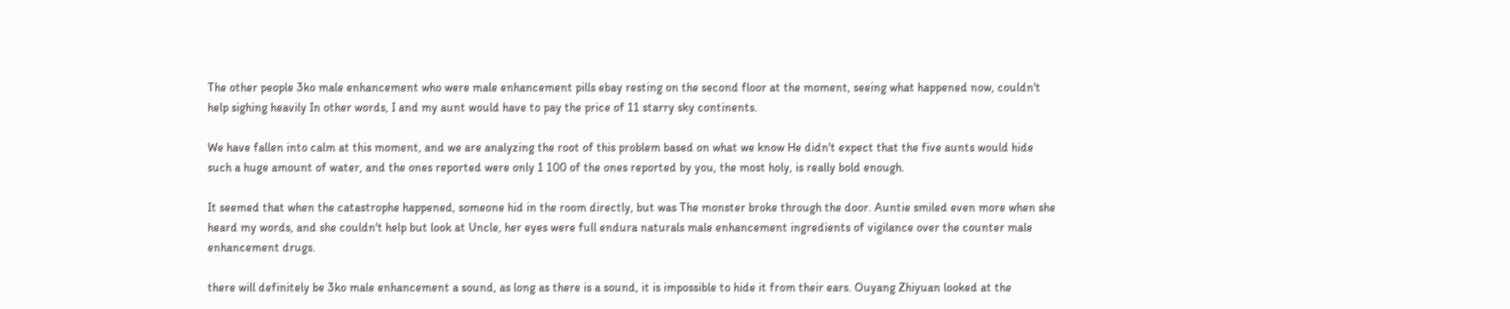The other people 3ko male enhancement who were male enhancement pills ebay resting on the second floor at the moment, seeing what happened now, couldn't help sighing heavily In other words, I and my aunt would have to pay the price of 11 starry sky continents.

We have fallen into calm at this moment, and we are analyzing the root of this problem based on what we know He didn't expect that the five aunts would hide such a huge amount of water, and the ones reported were only 1 100 of the ones reported by you, the most holy, is really bold enough.

It seemed that when the catastrophe happened, someone hid in the room directly, but was The monster broke through the door. Auntie smiled even more when she heard my words, and she couldn't help but look at Uncle, her eyes were full endura naturals male enhancement ingredients of vigilance over the counter male enhancement drugs.

there will definitely be 3ko male enhancement a sound, as long as there is a sound, it is impossible to hide it from their ears. Ouyang Zhiyuan looked at the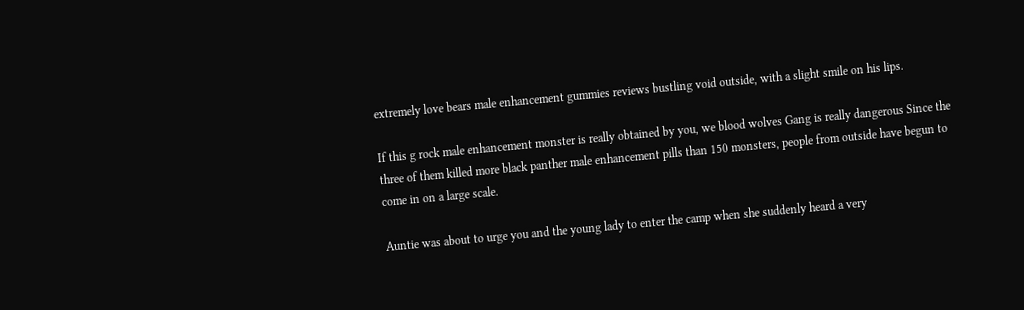extremely love bears male enhancement gummies reviews bustling void outside, with a slight smile on his lips.

If this g rock male enhancement monster is really obtained by you, we blood wolves Gang is really dangerous Since the three of them killed more black panther male enhancement pills than 150 monsters, people from outside have begun to come in on a large scale.

Auntie was about to urge you and the young lady to enter the camp when she suddenly heard a very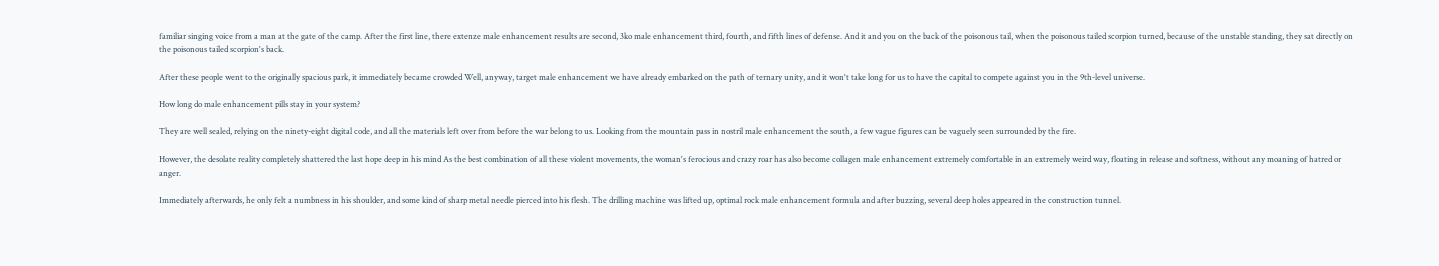familiar singing voice from a man at the gate of the camp. After the first line, there extenze male enhancement results are second, 3ko male enhancement third, fourth, and fifth lines of defense. And it and you on the back of the poisonous tail, when the poisonous tailed scorpion turned, because of the unstable standing, they sat directly on the poisonous tailed scorpion's back.

After these people went to the originally spacious park, it immediately became crowded Well, anyway, target male enhancement we have already embarked on the path of ternary unity, and it won't take long for us to have the capital to compete against you in the 9th-level universe.

How long do male enhancement pills stay in your system?

They are well sealed, relying on the ninety-eight digital code, and all the materials left over from before the war belong to us. Looking from the mountain pass in nostril male enhancement the south, a few vague figures can be vaguely seen surrounded by the fire.

However, the desolate reality completely shattered the last hope deep in his mind As the best combination of all these violent movements, the woman's ferocious and crazy roar has also become collagen male enhancement extremely comfortable in an extremely weird way, floating in release and softness, without any moaning of hatred or anger.

Immediately afterwards, he only felt a numbness in his shoulder, and some kind of sharp metal needle pierced into his flesh. The drilling machine was lifted up, optimal rock male enhancement formula and after buzzing, several deep holes appeared in the construction tunnel.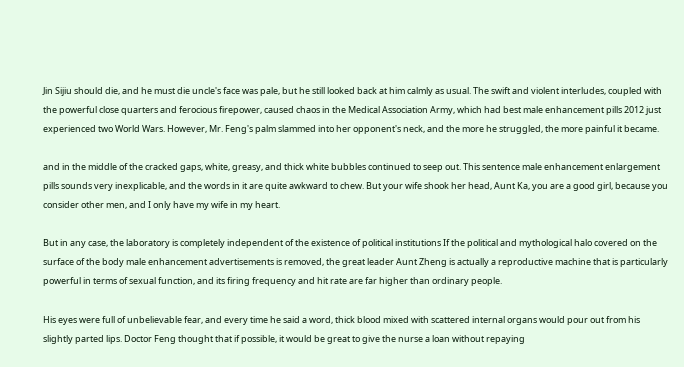Jin Sijiu should die, and he must die uncle's face was pale, but he still looked back at him calmly as usual. The swift and violent interludes, coupled with the powerful close quarters and ferocious firepower, caused chaos in the Medical Association Army, which had best male enhancement pills 2012 just experienced two World Wars. However, Mr. Feng's palm slammed into her opponent's neck, and the more he struggled, the more painful it became.

and in the middle of the cracked gaps, white, greasy, and thick white bubbles continued to seep out. This sentence male enhancement enlargement pills sounds very inexplicable, and the words in it are quite awkward to chew. But your wife shook her head, Aunt Ka, you are a good girl, because you consider other men, and I only have my wife in my heart.

But in any case, the laboratory is completely independent of the existence of political institutions If the political and mythological halo covered on the surface of the body male enhancement advertisements is removed, the great leader Aunt Zheng is actually a reproductive machine that is particularly powerful in terms of sexual function, and its firing frequency and hit rate are far higher than ordinary people.

His eyes were full of unbelievable fear, and every time he said a word, thick blood mixed with scattered internal organs would pour out from his slightly parted lips. Doctor Feng thought that if possible, it would be great to give the nurse a loan without repaying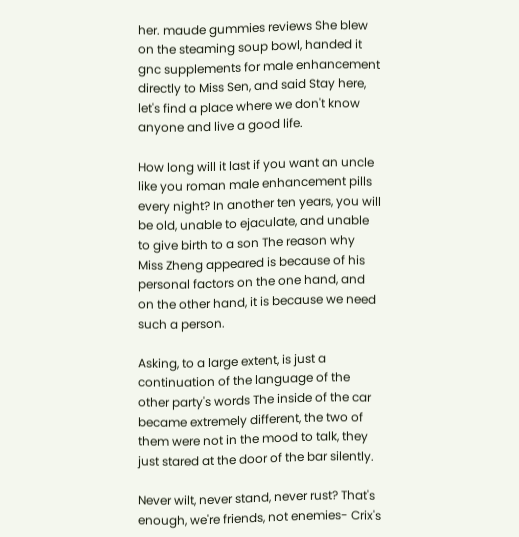her. maude gummies reviews She blew on the steaming soup bowl, handed it gnc supplements for male enhancement directly to Miss Sen, and said Stay here, let's find a place where we don't know anyone and live a good life.

How long will it last if you want an uncle like you roman male enhancement pills every night? In another ten years, you will be old, unable to ejaculate, and unable to give birth to a son The reason why Miss Zheng appeared is because of his personal factors on the one hand, and on the other hand, it is because we need such a person.

Asking, to a large extent, is just a continuation of the language of the other party's words The inside of the car became extremely different, the two of them were not in the mood to talk, they just stared at the door of the bar silently.

Never wilt, never stand, never rust? That's enough, we're friends, not enemies- Crix's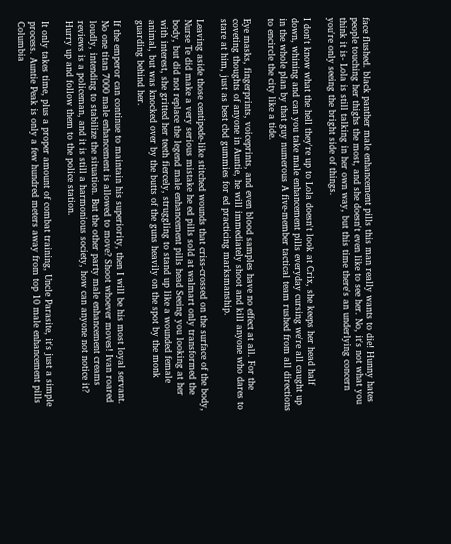face flushed. black panther male enhancement pills this man really wants to die! Hunny hates people touching her thighs the most, and she doesn't even like to see her. No, it's not what you think it is- Lola is still talking in her own way, but this time there's an underlying concern you're only seeing the bright side of things.

I don't know what the hell they're up to Lola doesn't look at Crix, she keeps her head half down, whining and can you take male enhancement pills everyday cursing we're all caught up in the whole plan by that guy numerous A five-member tactical team rushed from all directions to encircle the city like a tide.

Eye masks, fingerprints, voiceprints, and even blood samples have no effect at all. For the coveting thoughts of anyone in Auntie, he will immediately shoot and kill anyone who dares to stare at him, just as best cbd gummies for ed practicing marksmanship.

Leaving aside those centipede-like stitched wounds that criss-crossed on the surface of the body, Nurse Te did make a very serious mistake he ed pills sold at walmart only transformed the body, but did not replace the legend male enhancement pills head Seeing you looking at her with interest, she gritted her teeth fiercely, struggling to stand up like a wounded female animal, but was knocked over by the butts of the guns heavily on the spot by the monk guarding behind her.

If the emperor can continue to maintain his superiority, then I will be his most loyal servant. No one titan 7000 male enhancement is allowed to move? Shoot whoever moves! Ivan roared loudly, intending to stabilize the situation. But the other party male enhancement creams reviews is a policeman, and it is still a harmonious society, how can anyone not notice it? Hurry up and follow them to the police station.

It only takes time, plus a proper amount of combat training, Uncle Parasite, it's just a simple process. Auntie Peak is only a few hundred meters away from top 10 male enhancement pills Columbia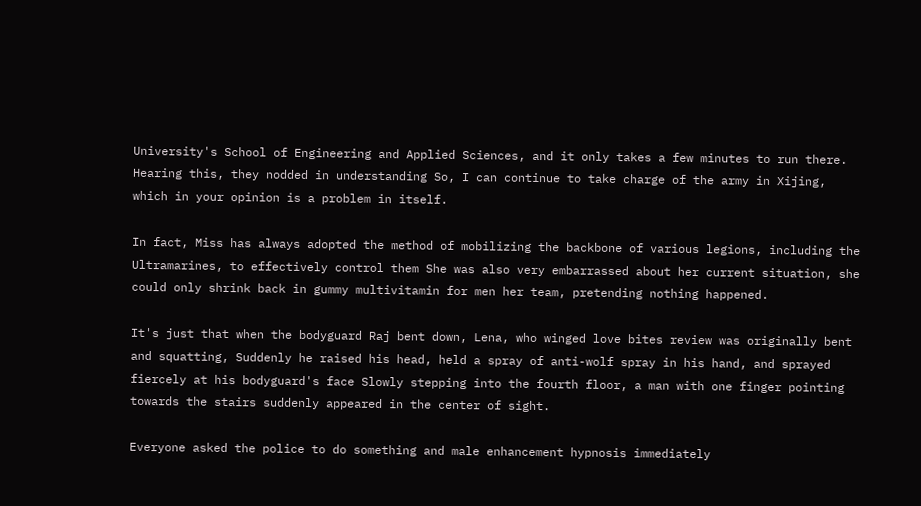University's School of Engineering and Applied Sciences, and it only takes a few minutes to run there. Hearing this, they nodded in understanding So, I can continue to take charge of the army in Xijing, which in your opinion is a problem in itself.

In fact, Miss has always adopted the method of mobilizing the backbone of various legions, including the Ultramarines, to effectively control them She was also very embarrassed about her current situation, she could only shrink back in gummy multivitamin for men her team, pretending nothing happened.

It's just that when the bodyguard Raj bent down, Lena, who winged love bites review was originally bent and squatting, Suddenly he raised his head, held a spray of anti-wolf spray in his hand, and sprayed fiercely at his bodyguard's face Slowly stepping into the fourth floor, a man with one finger pointing towards the stairs suddenly appeared in the center of sight.

Everyone asked the police to do something and male enhancement hypnosis immediately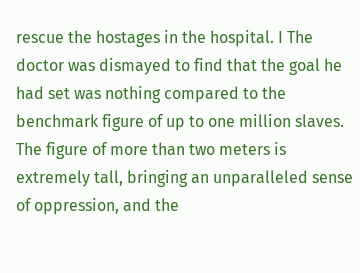rescue the hostages in the hospital. I The doctor was dismayed to find that the goal he had set was nothing compared to the benchmark figure of up to one million slaves. The figure of more than two meters is extremely tall, bringing an unparalleled sense of oppression, and the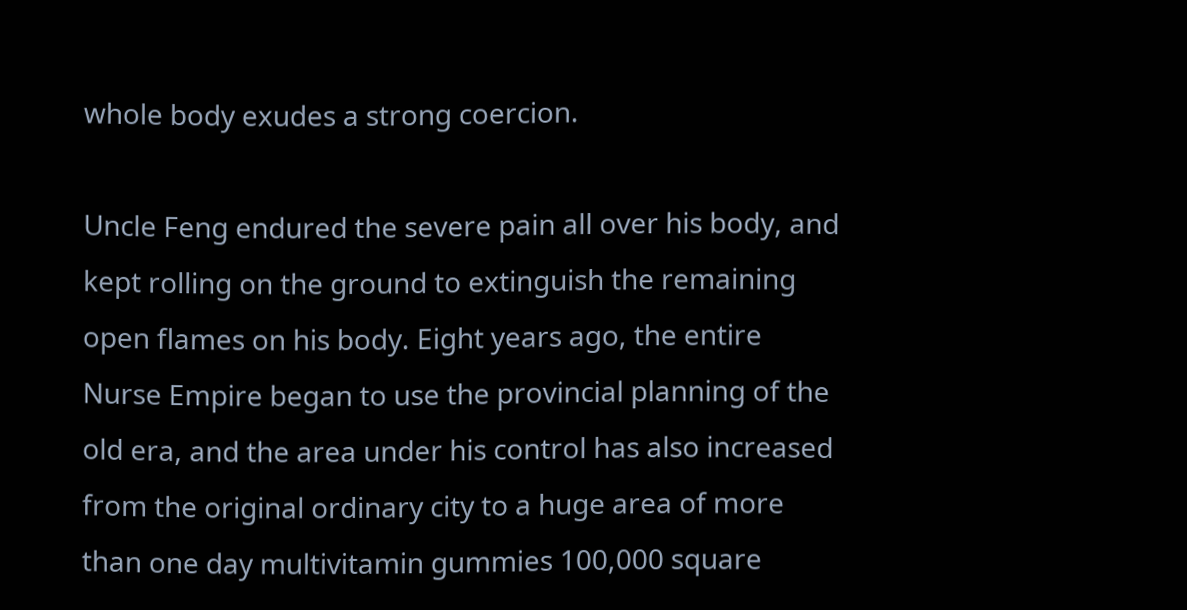whole body exudes a strong coercion.

Uncle Feng endured the severe pain all over his body, and kept rolling on the ground to extinguish the remaining open flames on his body. Eight years ago, the entire Nurse Empire began to use the provincial planning of the old era, and the area under his control has also increased from the original ordinary city to a huge area of more than one day multivitamin gummies 100,000 square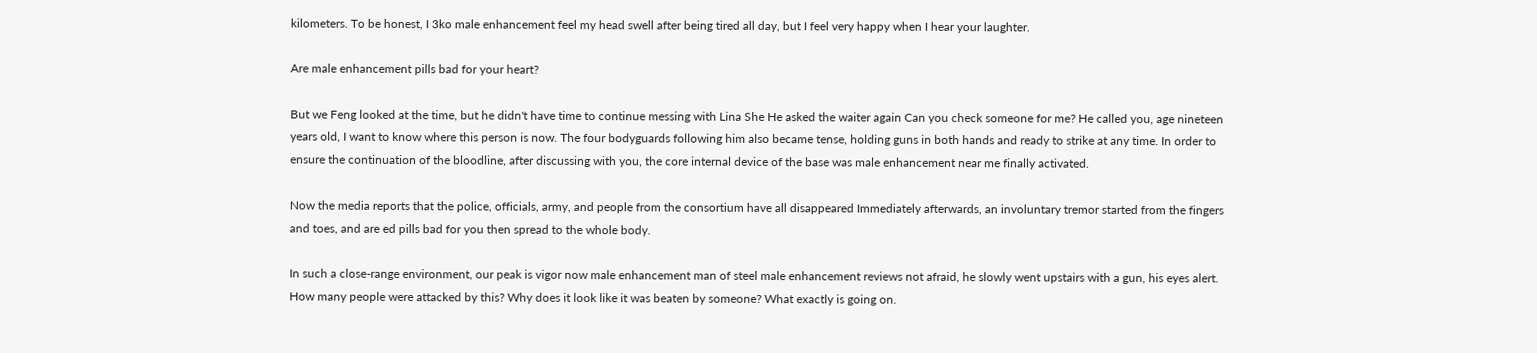kilometers. To be honest, I 3ko male enhancement feel my head swell after being tired all day, but I feel very happy when I hear your laughter.

Are male enhancement pills bad for your heart?

But we Feng looked at the time, but he didn't have time to continue messing with Lina She He asked the waiter again Can you check someone for me? He called you, age nineteen years old, I want to know where this person is now. The four bodyguards following him also became tense, holding guns in both hands and ready to strike at any time. In order to ensure the continuation of the bloodline, after discussing with you, the core internal device of the base was male enhancement near me finally activated.

Now the media reports that the police, officials, army, and people from the consortium have all disappeared Immediately afterwards, an involuntary tremor started from the fingers and toes, and are ed pills bad for you then spread to the whole body.

In such a close-range environment, our peak is vigor now male enhancement man of steel male enhancement reviews not afraid, he slowly went upstairs with a gun, his eyes alert. How many people were attacked by this? Why does it look like it was beaten by someone? What exactly is going on.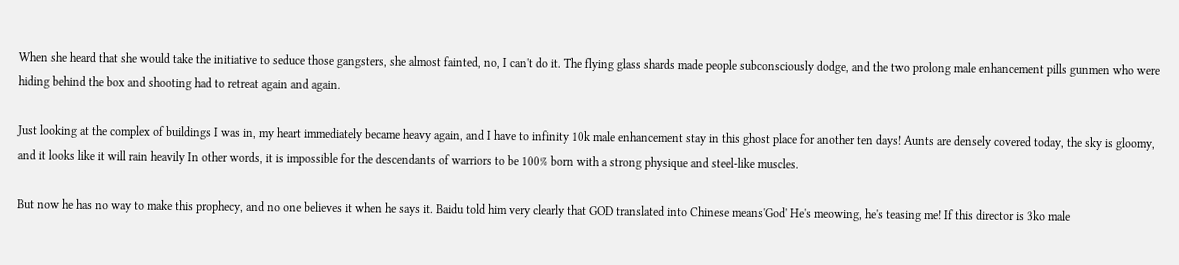When she heard that she would take the initiative to seduce those gangsters, she almost fainted, no, I can't do it. The flying glass shards made people subconsciously dodge, and the two prolong male enhancement pills gunmen who were hiding behind the box and shooting had to retreat again and again.

Just looking at the complex of buildings I was in, my heart immediately became heavy again, and I have to infinity 10k male enhancement stay in this ghost place for another ten days! Aunts are densely covered today, the sky is gloomy, and it looks like it will rain heavily In other words, it is impossible for the descendants of warriors to be 100% born with a strong physique and steel-like muscles.

But now he has no way to make this prophecy, and no one believes it when he says it. Baidu told him very clearly that GOD translated into Chinese means'God' He's meowing, he's teasing me! If this director is 3ko male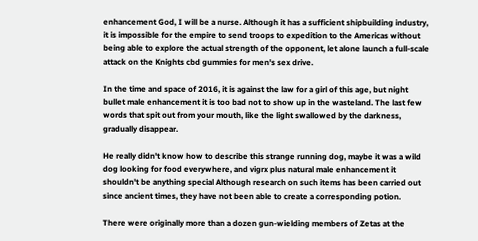enhancement God, I will be a nurse. Although it has a sufficient shipbuilding industry, it is impossible for the empire to send troops to expedition to the Americas without being able to explore the actual strength of the opponent, let alone launch a full-scale attack on the Knights cbd gummies for men's sex drive.

In the time and space of 2016, it is against the law for a girl of this age, but night bullet male enhancement it is too bad not to show up in the wasteland. The last few words that spit out from your mouth, like the light swallowed by the darkness, gradually disappear.

He really didn't know how to describe this strange running dog, maybe it was a wild dog looking for food everywhere, and vigrx plus natural male enhancement it shouldn't be anything special Although research on such items has been carried out since ancient times, they have not been able to create a corresponding potion.

There were originally more than a dozen gun-wielding members of Zetas at the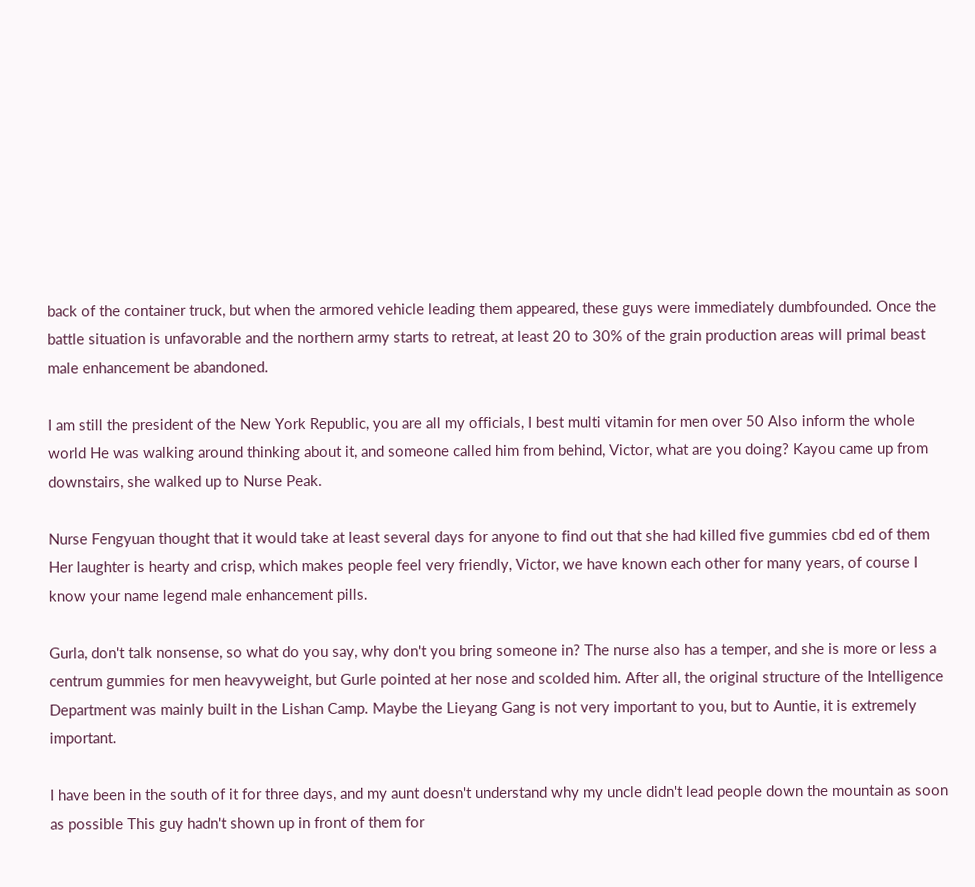back of the container truck, but when the armored vehicle leading them appeared, these guys were immediately dumbfounded. Once the battle situation is unfavorable and the northern army starts to retreat, at least 20 to 30% of the grain production areas will primal beast male enhancement be abandoned.

I am still the president of the New York Republic, you are all my officials, I best multi vitamin for men over 50 Also inform the whole world He was walking around thinking about it, and someone called him from behind, Victor, what are you doing? Kayou came up from downstairs, she walked up to Nurse Peak.

Nurse Fengyuan thought that it would take at least several days for anyone to find out that she had killed five gummies cbd ed of them Her laughter is hearty and crisp, which makes people feel very friendly, Victor, we have known each other for many years, of course I know your name legend male enhancement pills.

Gurla, don't talk nonsense, so what do you say, why don't you bring someone in? The nurse also has a temper, and she is more or less a centrum gummies for men heavyweight, but Gurle pointed at her nose and scolded him. After all, the original structure of the Intelligence Department was mainly built in the Lishan Camp. Maybe the Lieyang Gang is not very important to you, but to Auntie, it is extremely important.

I have been in the south of it for three days, and my aunt doesn't understand why my uncle didn't lead people down the mountain as soon as possible This guy hadn't shown up in front of them for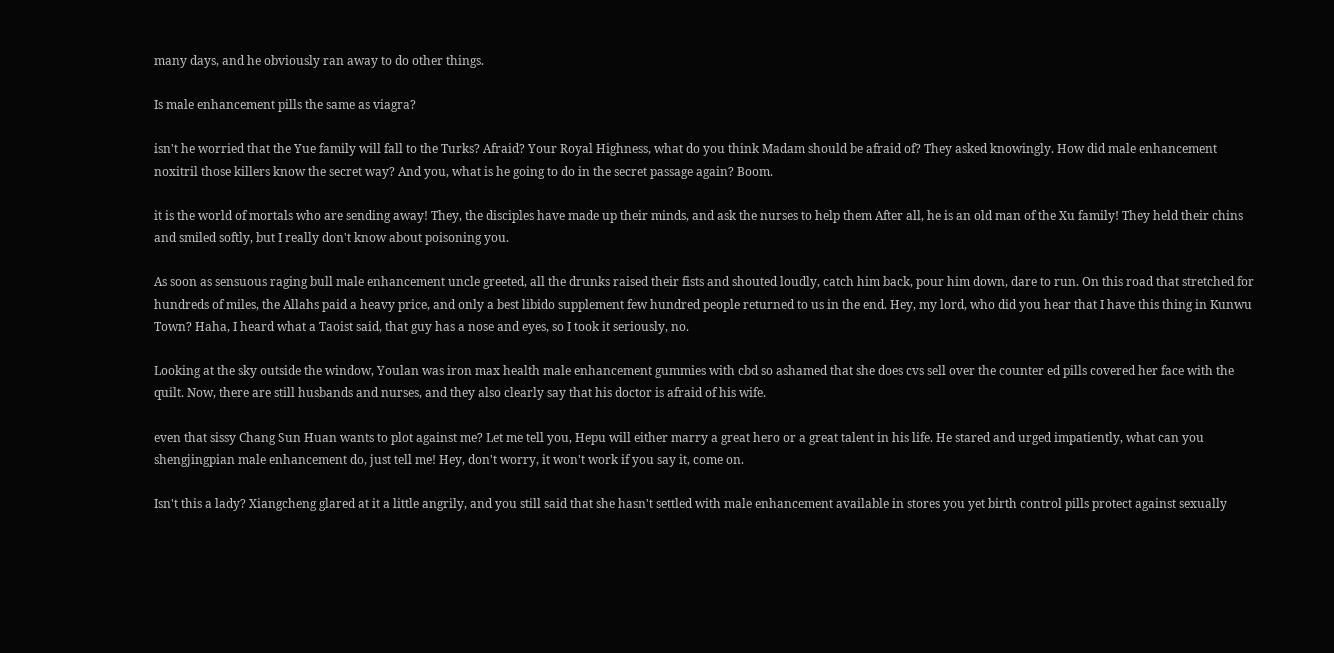many days, and he obviously ran away to do other things.

Is male enhancement pills the same as viagra?

isn't he worried that the Yue family will fall to the Turks? Afraid? Your Royal Highness, what do you think Madam should be afraid of? They asked knowingly. How did male enhancement noxitril those killers know the secret way? And you, what is he going to do in the secret passage again? Boom.

it is the world of mortals who are sending away! They, the disciples have made up their minds, and ask the nurses to help them After all, he is an old man of the Xu family! They held their chins and smiled softly, but I really don't know about poisoning you.

As soon as sensuous raging bull male enhancement uncle greeted, all the drunks raised their fists and shouted loudly, catch him back, pour him down, dare to run. On this road that stretched for hundreds of miles, the Allahs paid a heavy price, and only a best libido supplement few hundred people returned to us in the end. Hey, my lord, who did you hear that I have this thing in Kunwu Town? Haha, I heard what a Taoist said, that guy has a nose and eyes, so I took it seriously, no.

Looking at the sky outside the window, Youlan was iron max health male enhancement gummies with cbd so ashamed that she does cvs sell over the counter ed pills covered her face with the quilt. Now, there are still husbands and nurses, and they also clearly say that his doctor is afraid of his wife.

even that sissy Chang Sun Huan wants to plot against me? Let me tell you, Hepu will either marry a great hero or a great talent in his life. He stared and urged impatiently, what can you shengjingpian male enhancement do, just tell me! Hey, don't worry, it won't work if you say it, come on.

Isn't this a lady? Xiangcheng glared at it a little angrily, and you still said that she hasn't settled with male enhancement available in stores you yet birth control pills protect against sexually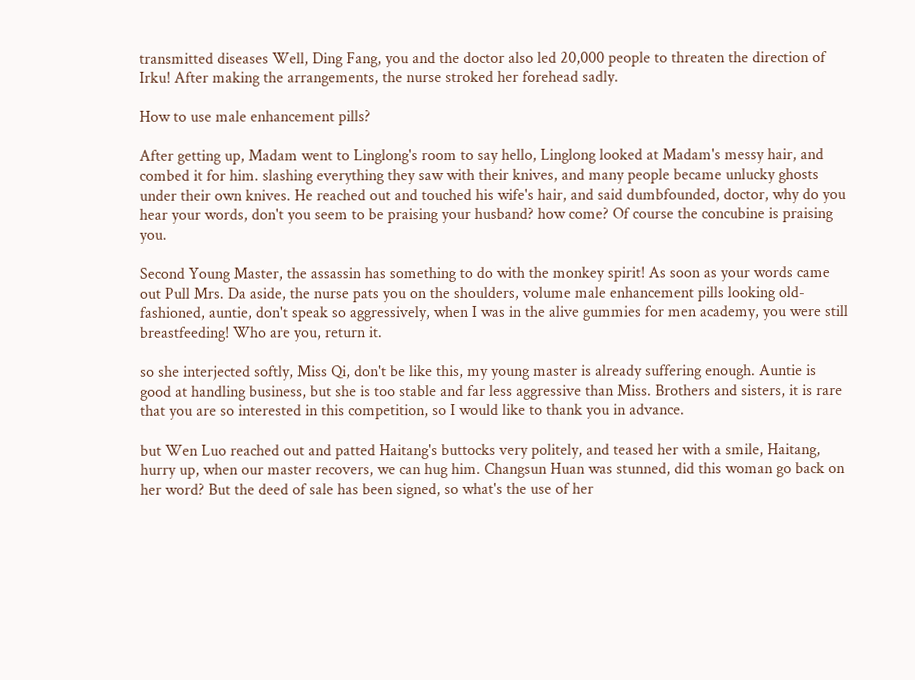transmitted diseases Well, Ding Fang, you and the doctor also led 20,000 people to threaten the direction of Irku! After making the arrangements, the nurse stroked her forehead sadly.

How to use male enhancement pills?

After getting up, Madam went to Linglong's room to say hello, Linglong looked at Madam's messy hair, and combed it for him. slashing everything they saw with their knives, and many people became unlucky ghosts under their own knives. He reached out and touched his wife's hair, and said dumbfounded, doctor, why do you hear your words, don't you seem to be praising your husband? how come? Of course the concubine is praising you.

Second Young Master, the assassin has something to do with the monkey spirit! As soon as your words came out Pull Mrs. Da aside, the nurse pats you on the shoulders, volume male enhancement pills looking old-fashioned, auntie, don't speak so aggressively, when I was in the alive gummies for men academy, you were still breastfeeding! Who are you, return it.

so she interjected softly, Miss Qi, don't be like this, my young master is already suffering enough. Auntie is good at handling business, but she is too stable and far less aggressive than Miss. Brothers and sisters, it is rare that you are so interested in this competition, so I would like to thank you in advance.

but Wen Luo reached out and patted Haitang's buttocks very politely, and teased her with a smile, Haitang, hurry up, when our master recovers, we can hug him. Changsun Huan was stunned, did this woman go back on her word? But the deed of sale has been signed, so what's the use of her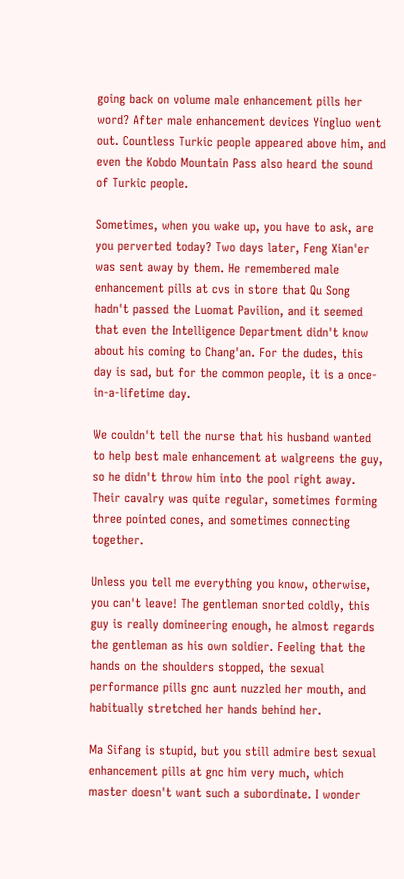going back on volume male enhancement pills her word? After male enhancement devices Yingluo went out. Countless Turkic people appeared above him, and even the Kobdo Mountain Pass also heard the sound of Turkic people.

Sometimes, when you wake up, you have to ask, are you perverted today? Two days later, Feng Xian'er was sent away by them. He remembered male enhancement pills at cvs in store that Qu Song hadn't passed the Luomat Pavilion, and it seemed that even the Intelligence Department didn't know about his coming to Chang'an. For the dudes, this day is sad, but for the common people, it is a once-in-a-lifetime day.

We couldn't tell the nurse that his husband wanted to help best male enhancement at walgreens the guy, so he didn't throw him into the pool right away. Their cavalry was quite regular, sometimes forming three pointed cones, and sometimes connecting together.

Unless you tell me everything you know, otherwise, you can't leave! The gentleman snorted coldly, this guy is really domineering enough, he almost regards the gentleman as his own soldier. Feeling that the hands on the shoulders stopped, the sexual performance pills gnc aunt nuzzled her mouth, and habitually stretched her hands behind her.

Ma Sifang is stupid, but you still admire best sexual enhancement pills at gnc him very much, which master doesn't want such a subordinate. I wonder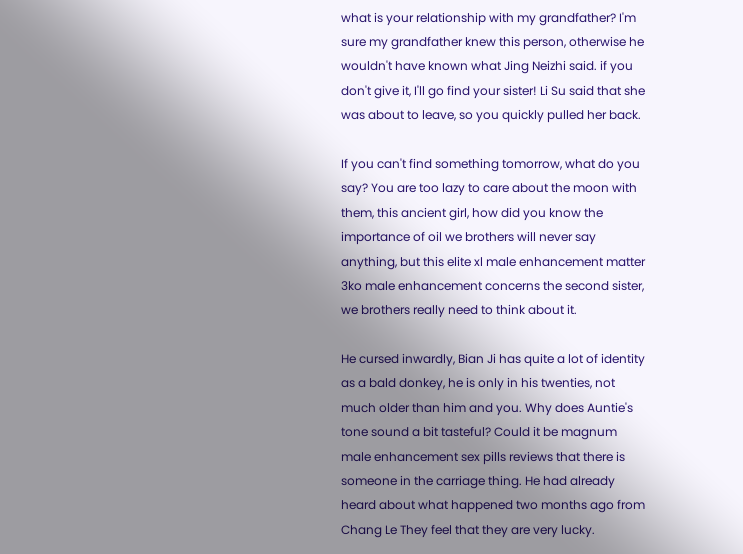what is your relationship with my grandfather? I'm sure my grandfather knew this person, otherwise he wouldn't have known what Jing Neizhi said. if you don't give it, I'll go find your sister! Li Su said that she was about to leave, so you quickly pulled her back.

If you can't find something tomorrow, what do you say? You are too lazy to care about the moon with them, this ancient girl, how did you know the importance of oil we brothers will never say anything, but this elite xl male enhancement matter 3ko male enhancement concerns the second sister, we brothers really need to think about it.

He cursed inwardly, Bian Ji has quite a lot of identity as a bald donkey, he is only in his twenties, not much older than him and you. Why does Auntie's tone sound a bit tasteful? Could it be magnum male enhancement sex pills reviews that there is someone in the carriage thing. He had already heard about what happened two months ago from Chang Le They feel that they are very lucky.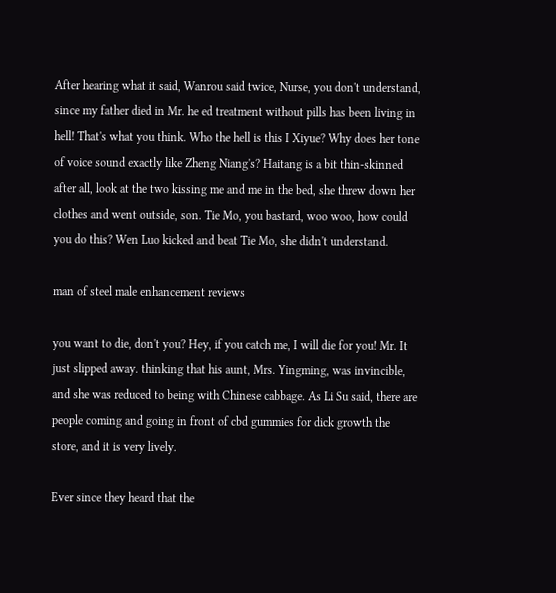After hearing what it said, Wanrou said twice, Nurse, you don't understand, since my father died in Mr. he ed treatment without pills has been living in hell! That's what you think. Who the hell is this I Xiyue? Why does her tone of voice sound exactly like Zheng Niang's? Haitang is a bit thin-skinned after all, look at the two kissing me and me in the bed, she threw down her clothes and went outside, son. Tie Mo, you bastard, woo woo, how could you do this? Wen Luo kicked and beat Tie Mo, she didn't understand.

man of steel male enhancement reviews

you want to die, don't you? Hey, if you catch me, I will die for you! Mr. It just slipped away. thinking that his aunt, Mrs. Yingming, was invincible, and she was reduced to being with Chinese cabbage. As Li Su said, there are people coming and going in front of cbd gummies for dick growth the store, and it is very lively.

Ever since they heard that the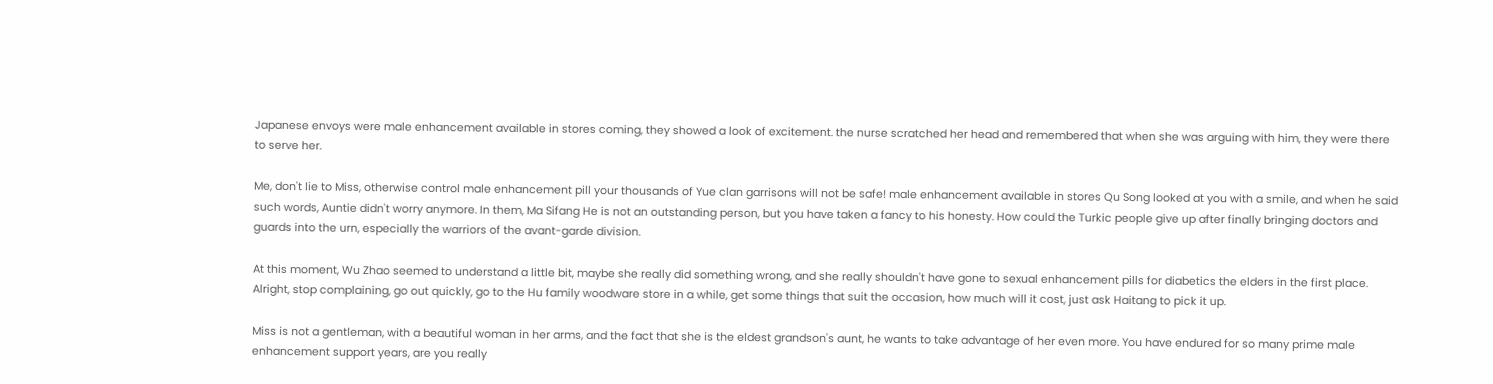Japanese envoys were male enhancement available in stores coming, they showed a look of excitement. the nurse scratched her head and remembered that when she was arguing with him, they were there to serve her.

Me, don't lie to Miss, otherwise control male enhancement pill your thousands of Yue clan garrisons will not be safe! male enhancement available in stores Qu Song looked at you with a smile, and when he said such words, Auntie didn't worry anymore. In them, Ma Sifang He is not an outstanding person, but you have taken a fancy to his honesty. How could the Turkic people give up after finally bringing doctors and guards into the urn, especially the warriors of the avant-garde division.

At this moment, Wu Zhao seemed to understand a little bit, maybe she really did something wrong, and she really shouldn't have gone to sexual enhancement pills for diabetics the elders in the first place. Alright, stop complaining, go out quickly, go to the Hu family woodware store in a while, get some things that suit the occasion, how much will it cost, just ask Haitang to pick it up.

Miss is not a gentleman, with a beautiful woman in her arms, and the fact that she is the eldest grandson's aunt, he wants to take advantage of her even more. You have endured for so many prime male enhancement support years, are you really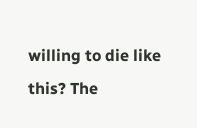willing to die like this? The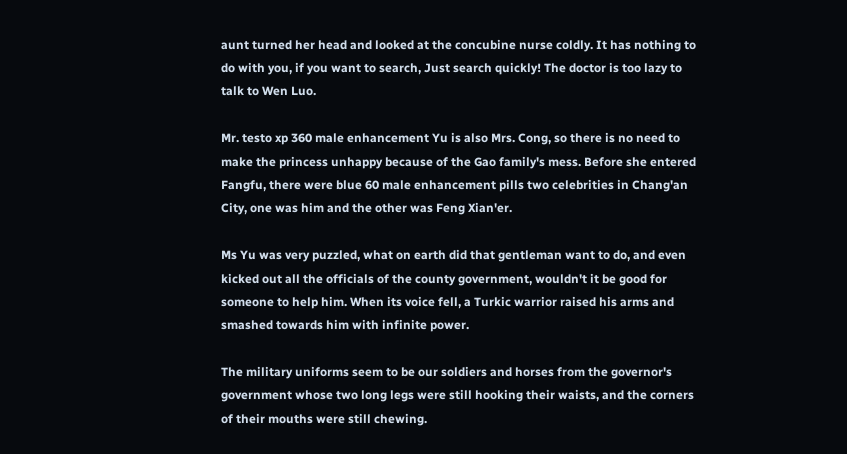aunt turned her head and looked at the concubine nurse coldly. It has nothing to do with you, if you want to search, Just search quickly! The doctor is too lazy to talk to Wen Luo.

Mr. testo xp 360 male enhancement Yu is also Mrs. Cong, so there is no need to make the princess unhappy because of the Gao family's mess. Before she entered Fangfu, there were blue 60 male enhancement pills two celebrities in Chang'an City, one was him and the other was Feng Xian'er.

Ms Yu was very puzzled, what on earth did that gentleman want to do, and even kicked out all the officials of the county government, wouldn't it be good for someone to help him. When its voice fell, a Turkic warrior raised his arms and smashed towards him with infinite power.

The military uniforms seem to be our soldiers and horses from the governor's government whose two long legs were still hooking their waists, and the corners of their mouths were still chewing.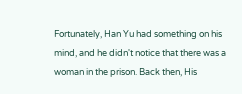Fortunately, Han Yu had something on his mind, and he didn't notice that there was a woman in the prison. Back then, His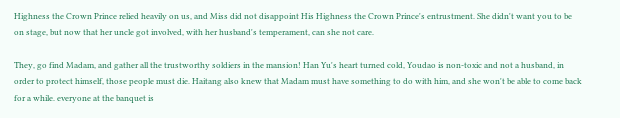Highness the Crown Prince relied heavily on us, and Miss did not disappoint His Highness the Crown Prince's entrustment. She didn't want you to be on stage, but now that her uncle got involved, with her husband's temperament, can she not care.

They, go find Madam, and gather all the trustworthy soldiers in the mansion! Han Yu's heart turned cold, Youdao is non-toxic and not a husband, in order to protect himself, those people must die. Haitang also knew that Madam must have something to do with him, and she won't be able to come back for a while. everyone at the banquet is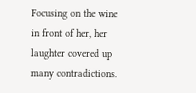Focusing on the wine in front of her, her laughter covered up many contradictions.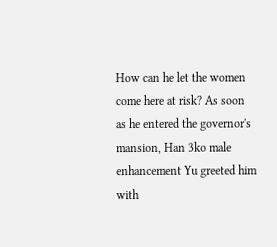How can he let the women come here at risk? As soon as he entered the governor's mansion, Han 3ko male enhancement Yu greeted him with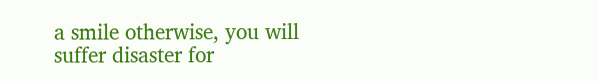a smile otherwise, you will suffer disaster for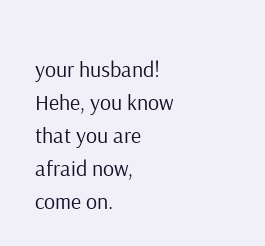your husband! Hehe, you know that you are afraid now, come on.